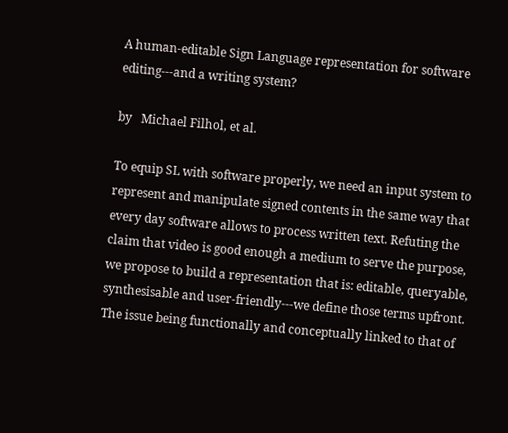A human-editable Sign Language representation for software editing---and a writing system?

by   Michael Filhol, et al.

To equip SL with software properly, we need an input system to represent and manipulate signed contents in the same way that every day software allows to process written text. Refuting the claim that video is good enough a medium to serve the purpose, we propose to build a representation that is: editable, queryable, synthesisable and user-friendly---we define those terms upfront. The issue being functionally and conceptually linked to that of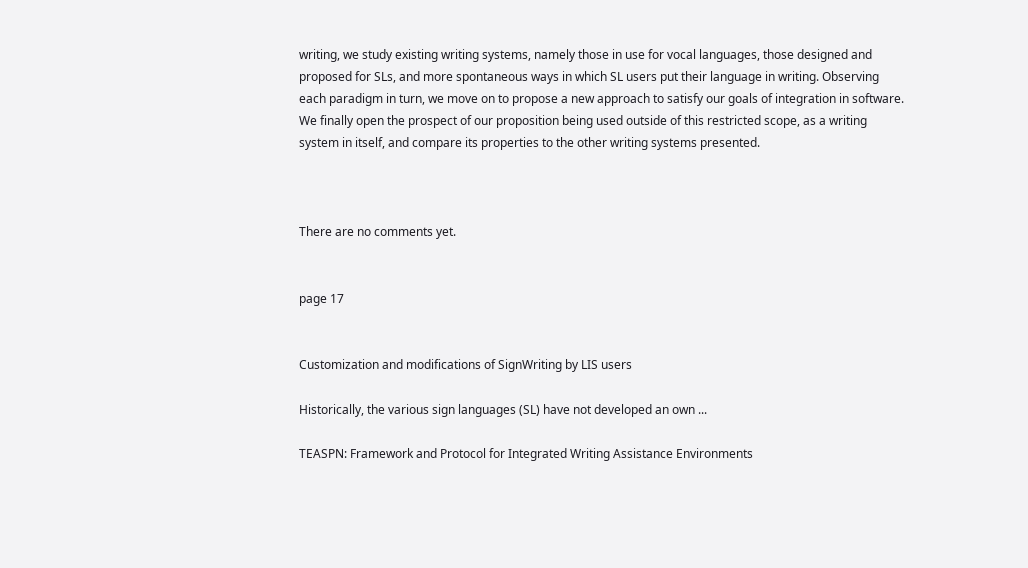writing, we study existing writing systems, namely those in use for vocal languages, those designed and proposed for SLs, and more spontaneous ways in which SL users put their language in writing. Observing each paradigm in turn, we move on to propose a new approach to satisfy our goals of integration in software. We finally open the prospect of our proposition being used outside of this restricted scope, as a writing system in itself, and compare its properties to the other writing systems presented.



There are no comments yet.


page 17


Customization and modifications of SignWriting by LIS users

Historically, the various sign languages (SL) have not developed an own ...

TEASPN: Framework and Protocol for Integrated Writing Assistance Environments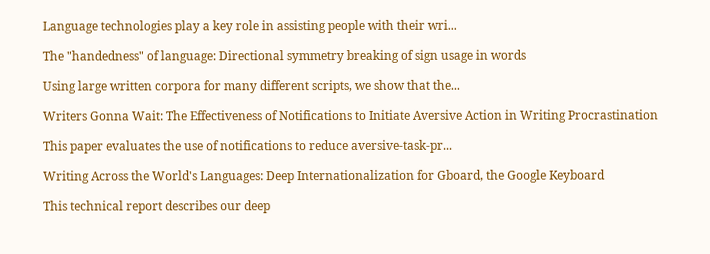Language technologies play a key role in assisting people with their wri...

The "handedness" of language: Directional symmetry breaking of sign usage in words

Using large written corpora for many different scripts, we show that the...

Writers Gonna Wait: The Effectiveness of Notifications to Initiate Aversive Action in Writing Procrastination

This paper evaluates the use of notifications to reduce aversive-task-pr...

Writing Across the World's Languages: Deep Internationalization for Gboard, the Google Keyboard

This technical report describes our deep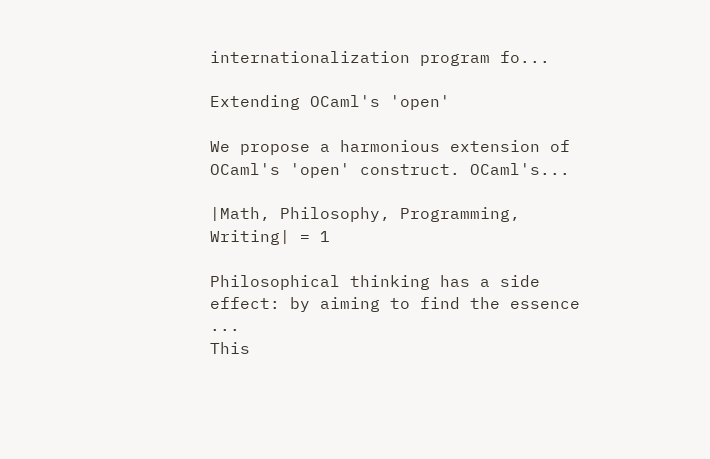internationalization program fo...

Extending OCaml's 'open'

We propose a harmonious extension of OCaml's 'open' construct. OCaml's...

|Math, Philosophy, Programming, Writing| = 1

Philosophical thinking has a side effect: by aiming to find the essence ...
This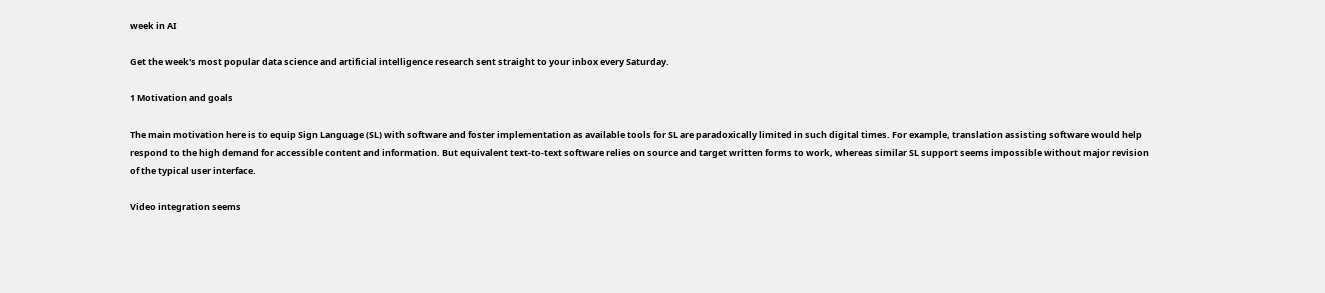week in AI

Get the week's most popular data science and artificial intelligence research sent straight to your inbox every Saturday.

1 Motivation and goals

The main motivation here is to equip Sign Language (SL) with software and foster implementation as available tools for SL are paradoxically limited in such digital times. For example, translation assisting software would help respond to the high demand for accessible content and information. But equivalent text-to-text software relies on source and target written forms to work, whereas similar SL support seems impossible without major revision of the typical user interface.

Video integration seems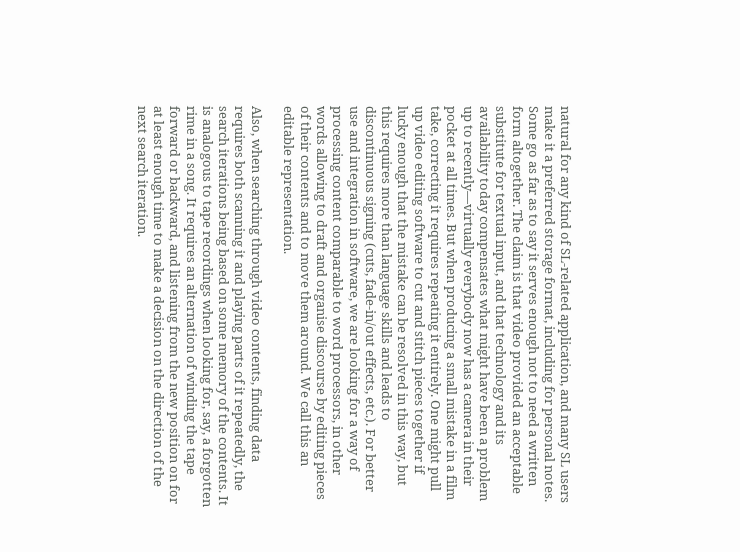natural for any kind of SL-related application, and many SL users make it a preferred storage format, including for personal notes. Some go as far as to say it serves enough not to need a written form altogether. The claim is that video provided an acceptable substitute for textual input, and that technology and its availability today compensates what might have been a problem up to recently—virtually everybody now has a camera in their pocket at all times. But when producing a small mistake in a film take, correcting it requires repeating it entirely. One might pull up video editing software to cut and stitch pieces together if lucky enough that the mistake can be resolved in this way, but this requires more than language skills and leads to discontinuous signing (cuts, fade-in/out effects, etc.). For better use and integration in software, we are looking for a way of processing content comparable to word processors, in other words allowing to draft and organise discourse by editing pieces of their contents and to move them around. We call this an editable representation.

Also, when searching through video contents, finding data requires both scanning it and playing parts of it repeatedly, the search iterations being based on some memory of the contents. It is analogous to tape recordings when looking for, say, a forgotten rime in a song. It requires an alternation of winding the tape forward or backward, and listening from the new position on for at least enough time to make a decision on the direction of the next search iteration.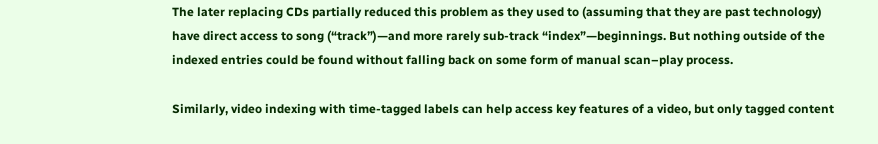The later replacing CDs partially reduced this problem as they used to (assuming that they are past technology) have direct access to song (“track”)—and more rarely sub-track “index”—beginnings. But nothing outside of the indexed entries could be found without falling back on some form of manual scan–play process.

Similarly, video indexing with time-tagged labels can help access key features of a video, but only tagged content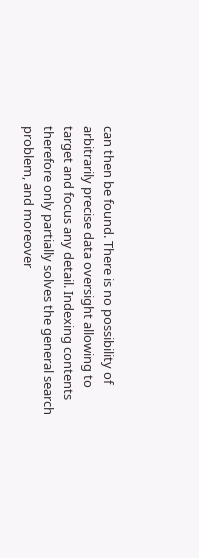can then be found. There is no possibility of arbitrarily precise data oversight allowing to target and focus any detail. Indexing contents therefore only partially solves the general search problem, and moreover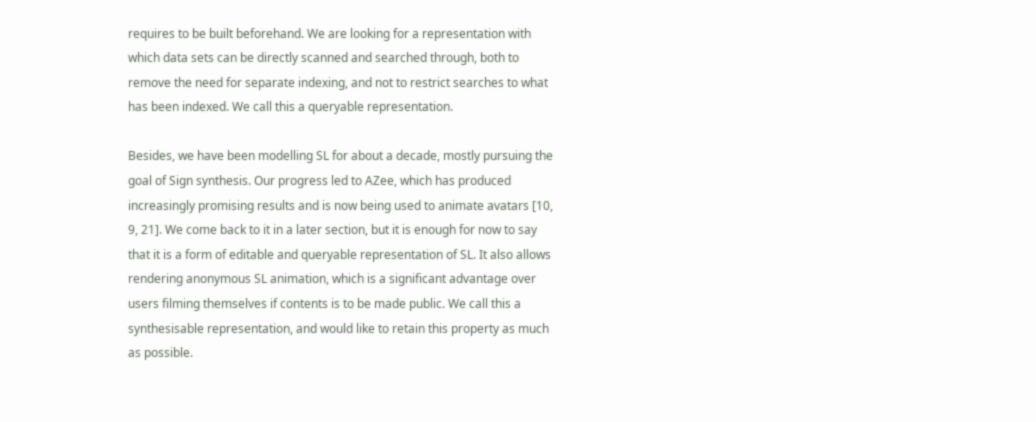requires to be built beforehand. We are looking for a representation with which data sets can be directly scanned and searched through, both to remove the need for separate indexing, and not to restrict searches to what has been indexed. We call this a queryable representation.

Besides, we have been modelling SL for about a decade, mostly pursuing the goal of Sign synthesis. Our progress led to AZee, which has produced increasingly promising results and is now being used to animate avatars [10, 9, 21]. We come back to it in a later section, but it is enough for now to say that it is a form of editable and queryable representation of SL. It also allows rendering anonymous SL animation, which is a significant advantage over users filming themselves if contents is to be made public. We call this a synthesisable representation, and would like to retain this property as much as possible.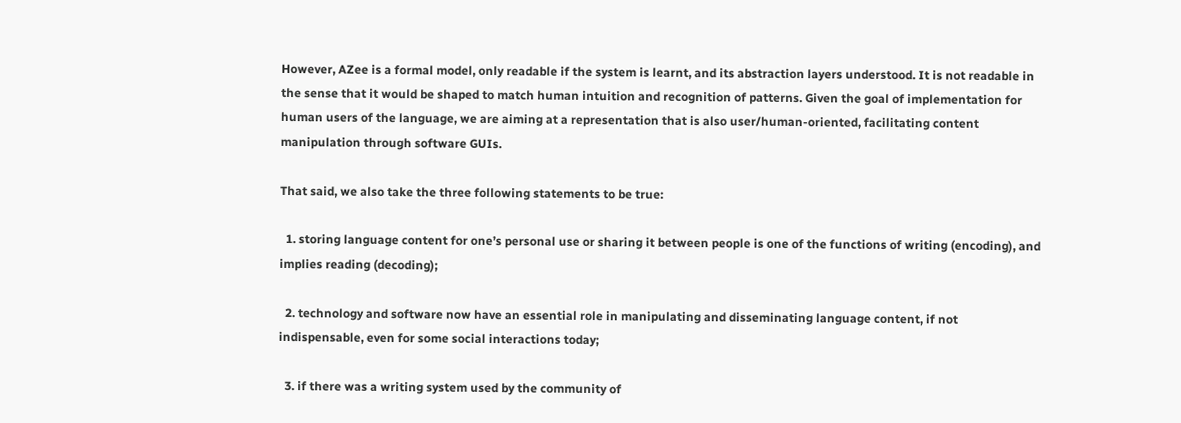However, AZee is a formal model, only readable if the system is learnt, and its abstraction layers understood. It is not readable in the sense that it would be shaped to match human intuition and recognition of patterns. Given the goal of implementation for human users of the language, we are aiming at a representation that is also user/human-oriented, facilitating content manipulation through software GUIs.

That said, we also take the three following statements to be true:

  1. storing language content for one’s personal use or sharing it between people is one of the functions of writing (encoding), and implies reading (decoding);

  2. technology and software now have an essential role in manipulating and disseminating language content, if not indispensable, even for some social interactions today;

  3. if there was a writing system used by the community of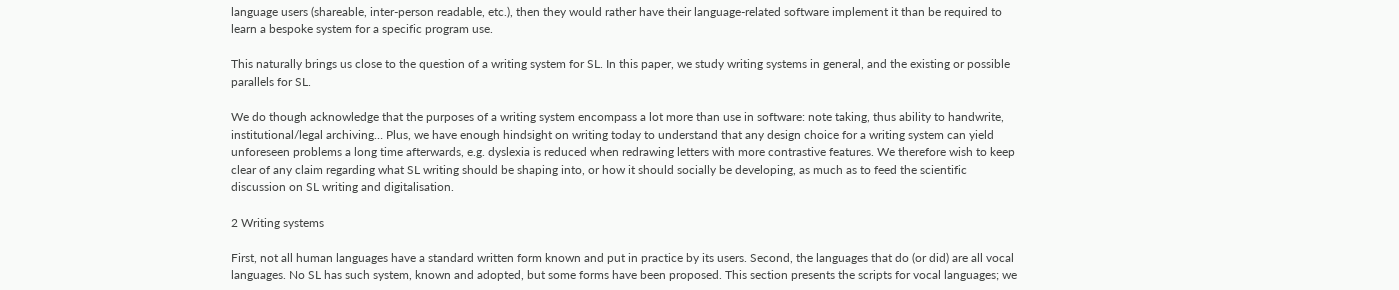language users (shareable, inter-person readable, etc.), then they would rather have their language-related software implement it than be required to learn a bespoke system for a specific program use.

This naturally brings us close to the question of a writing system for SL. In this paper, we study writing systems in general, and the existing or possible parallels for SL.

We do though acknowledge that the purposes of a writing system encompass a lot more than use in software: note taking, thus ability to handwrite, institutional/legal archiving… Plus, we have enough hindsight on writing today to understand that any design choice for a writing system can yield unforeseen problems a long time afterwards, e.g. dyslexia is reduced when redrawing letters with more contrastive features. We therefore wish to keep clear of any claim regarding what SL writing should be shaping into, or how it should socially be developing, as much as to feed the scientific discussion on SL writing and digitalisation.

2 Writing systems

First, not all human languages have a standard written form known and put in practice by its users. Second, the languages that do (or did) are all vocal languages. No SL has such system, known and adopted, but some forms have been proposed. This section presents the scripts for vocal languages; we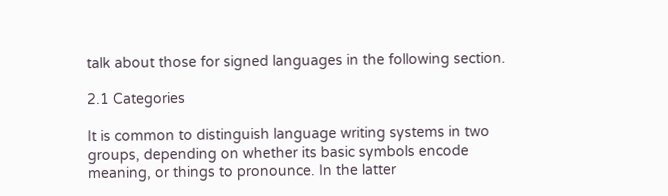talk about those for signed languages in the following section.

2.1 Categories

It is common to distinguish language writing systems in two groups, depending on whether its basic symbols encode meaning, or things to pronounce. In the latter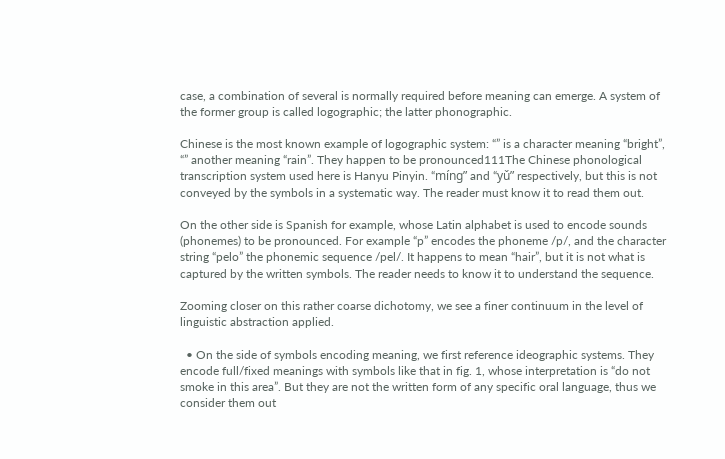case, a combination of several is normally required before meaning can emerge. A system of the former group is called logographic; the latter phonographic.

Chinese is the most known example of logographic system: “” is a character meaning “bright”, “” another meaning “rain”. They happen to be pronounced111The Chinese phonological transcription system used here is Hanyu Pinyin. “míng” and “yǔ” respectively, but this is not conveyed by the symbols in a systematic way. The reader must know it to read them out.

On the other side is Spanish for example, whose Latin alphabet is used to encode sounds (phonemes) to be pronounced. For example “p” encodes the phoneme /p/, and the character string “pelo” the phonemic sequence /pel/. It happens to mean “hair”, but it is not what is captured by the written symbols. The reader needs to know it to understand the sequence.

Zooming closer on this rather coarse dichotomy, we see a finer continuum in the level of linguistic abstraction applied.

  • On the side of symbols encoding meaning, we first reference ideographic systems. They encode full/fixed meanings with symbols like that in fig. 1, whose interpretation is “do not smoke in this area”. But they are not the written form of any specific oral language, thus we consider them out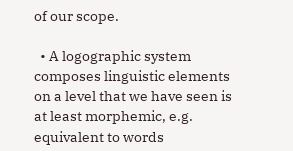of our scope.

  • A logographic system composes linguistic elements on a level that we have seen is at least morphemic, e.g. equivalent to words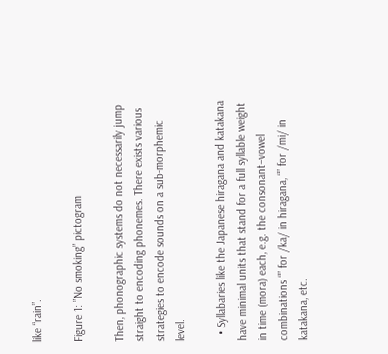like “rain”.

Figure 1: ”No smoking” pictogram

Then, phonographic systems do not necessarily jump straight to encoding phonemes. There exists various strategies to encode sounds on a sub-morphemic level.

  • Syllabaries like the Japanese hiragana and katakana have minimal units that stand for a full syllable weight in time (mora) each, e.g. the consonant–vowel combinations “” for /ka/ in hiragana, “” for /mi/ in katakana, etc.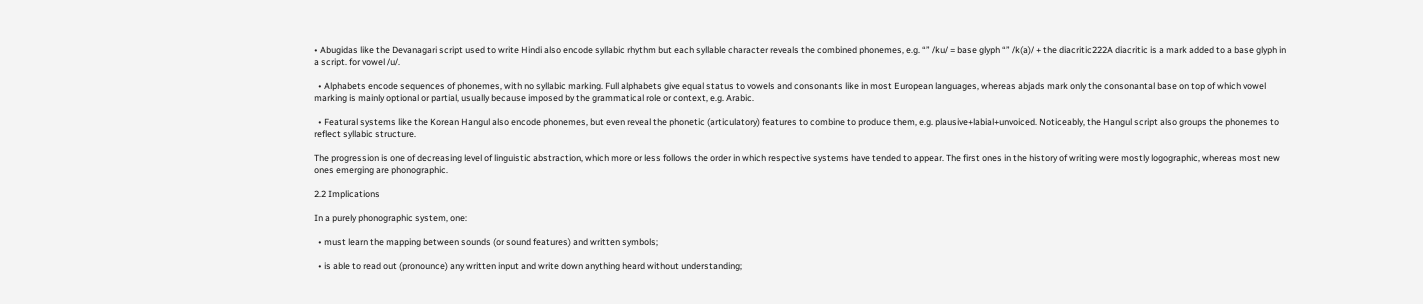• Abugidas like the Devanagari script used to write Hindi also encode syllabic rhythm but each syllable character reveals the combined phonemes, e.g. “” /ku/ = base glyph “” /k(a)/ + the diacritic222A diacritic is a mark added to a base glyph in a script. for vowel /u/.

  • Alphabets encode sequences of phonemes, with no syllabic marking. Full alphabets give equal status to vowels and consonants like in most European languages, whereas abjads mark only the consonantal base on top of which vowel marking is mainly optional or partial, usually because imposed by the grammatical role or context, e.g. Arabic.

  • Featural systems like the Korean Hangul also encode phonemes, but even reveal the phonetic (articulatory) features to combine to produce them, e.g. plausive+labial+unvoiced. Noticeably, the Hangul script also groups the phonemes to reflect syllabic structure.

The progression is one of decreasing level of linguistic abstraction, which more or less follows the order in which respective systems have tended to appear. The first ones in the history of writing were mostly logographic, whereas most new ones emerging are phonographic.

2.2 Implications

In a purely phonographic system, one:

  • must learn the mapping between sounds (or sound features) and written symbols;

  • is able to read out (pronounce) any written input and write down anything heard without understanding;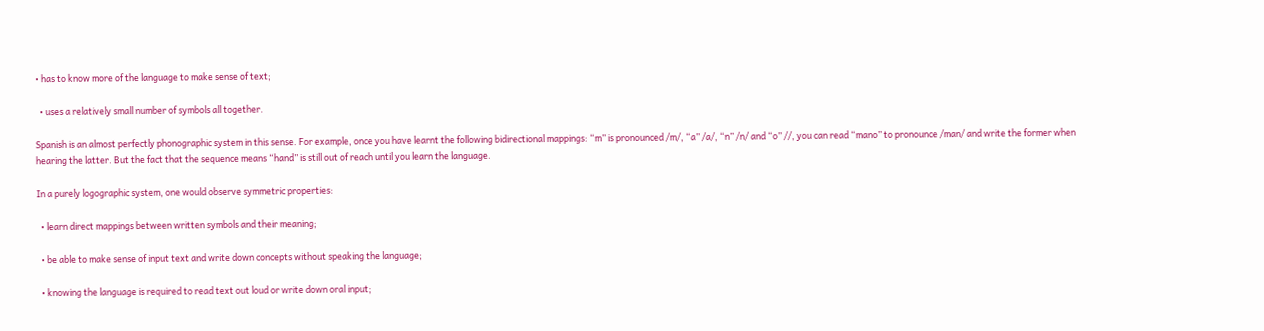• has to know more of the language to make sense of text;

  • uses a relatively small number of symbols all together.

Spanish is an almost perfectly phonographic system in this sense. For example, once you have learnt the following bidirectional mappings: “m” is pronounced /m/, “a” /a/, “n” /n/ and “o” //, you can read “mano” to pronounce /man/ and write the former when hearing the latter. But the fact that the sequence means “hand” is still out of reach until you learn the language.

In a purely logographic system, one would observe symmetric properties:

  • learn direct mappings between written symbols and their meaning;

  • be able to make sense of input text and write down concepts without speaking the language;

  • knowing the language is required to read text out loud or write down oral input;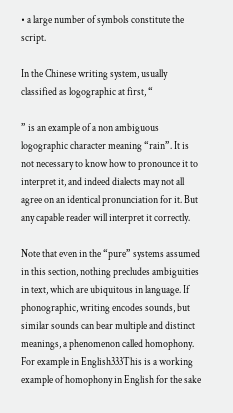• a large number of symbols constitute the script.

In the Chinese writing system, usually classified as logographic at first, “

” is an example of a non ambiguous logographic character meaning “rain”. It is not necessary to know how to pronounce it to interpret it, and indeed dialects may not all agree on an identical pronunciation for it. But any capable reader will interpret it correctly.

Note that even in the “pure” systems assumed in this section, nothing precludes ambiguities in text, which are ubiquitous in language. If phonographic, writing encodes sounds, but similar sounds can bear multiple and distinct meanings, a phenomenon called homophony. For example in English333This is a working example of homophony in English for the sake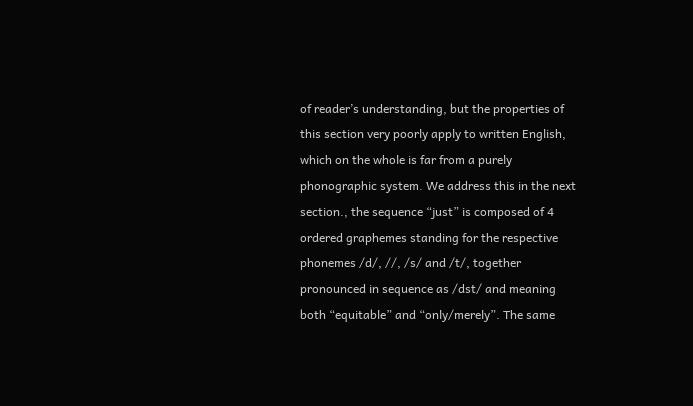of reader’s understanding, but the properties of this section very poorly apply to written English, which on the whole is far from a purely phonographic system. We address this in the next section., the sequence “just” is composed of 4 ordered graphemes standing for the respective phonemes /d/, //, /s/ and /t/, together pronounced in sequence as /dst/ and meaning both “equitable” and “only/merely”. The same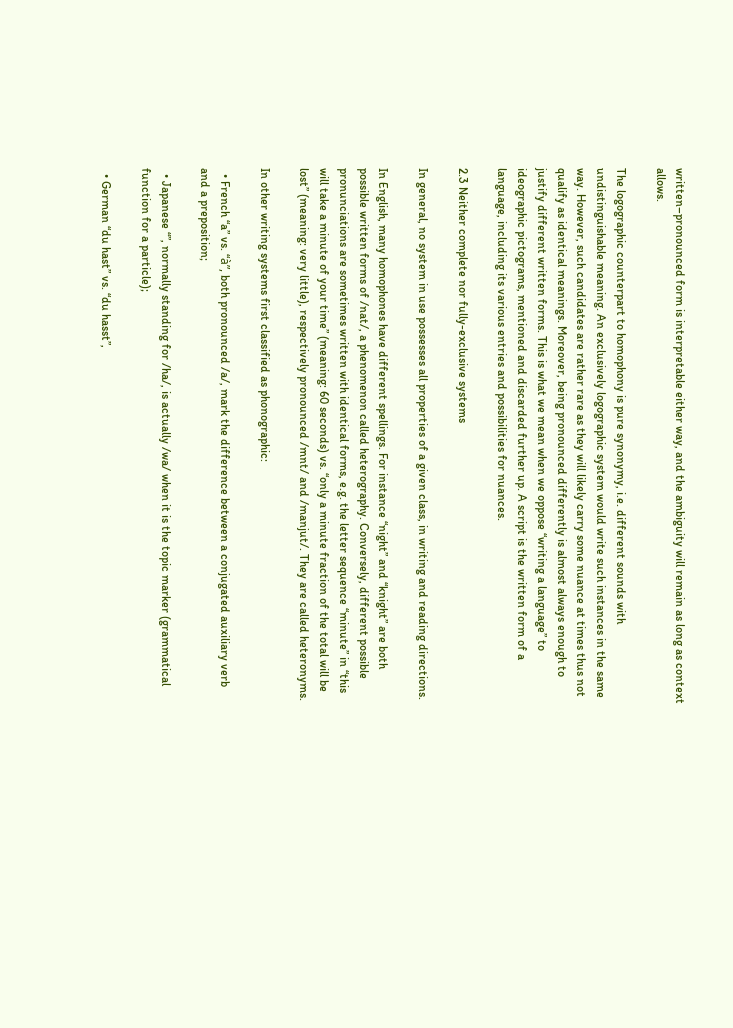written–pronounced form is interpretable either way, and the ambiguity will remain as long as context allows.

The logographic counterpart to homophony is pure synonymy, i.e. different sounds with undistinguishable meaning. An exclusively logographic system would write such instances in the same way. However, such candidates are rather rare as they will likely carry some nuance at times thus not qualify as identical meanings. Moreover, being pronounced differently is almost always enough to justify different written forms. This is what we mean when we oppose “writing a language” to ideographic pictograms, mentioned and discarded further up. A script is the written form of a language, including its various entries and possibilities for nuances.

2.3 Neither complete nor fully-exclusive systems

In general, no system in use possesses all properties of a given class, in writing and reading directions.

In English, many homophones have different spellings. For instance “night” and “knight” are both possible written forms of /nat/, a phenomenon called heterography. Conversely, different possible pronunciations are sometimes written with identical forms, e.g. the letter sequence “minute” in “this will take a minute of your time” (meaning: 60 seconds) vs. “only a minute fraction of the total will be lost” (meaning: very little), respectively pronounced /mnt/ and /manjut/. They are called heteronyms.

In other writing systems first classified as phonographic:

  • French “a” vs. “à”, both pronounced /a/, mark the difference between a conjugated auxiliary verb and a preposition;

  • Japanese “”, normally standing for /ha/, is actually /wa/ when it is the topic marker (grammatical function for a particle);

  • German “du hast” vs. “du hasst”,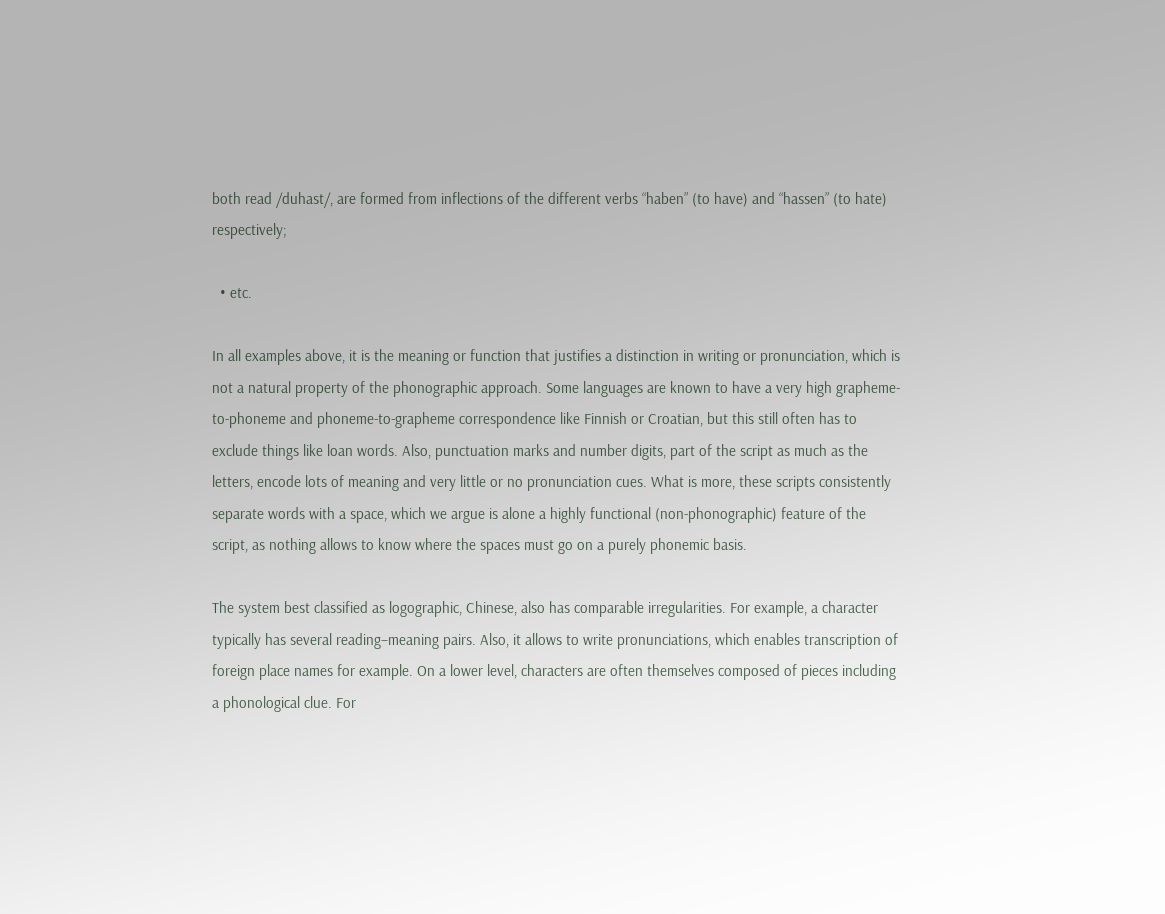both read /duhast/, are formed from inflections of the different verbs “haben” (to have) and “hassen” (to hate) respectively;

  • etc.

In all examples above, it is the meaning or function that justifies a distinction in writing or pronunciation, which is not a natural property of the phonographic approach. Some languages are known to have a very high grapheme-to-phoneme and phoneme-to-grapheme correspondence like Finnish or Croatian, but this still often has to exclude things like loan words. Also, punctuation marks and number digits, part of the script as much as the letters, encode lots of meaning and very little or no pronunciation cues. What is more, these scripts consistently separate words with a space, which we argue is alone a highly functional (non-phonographic) feature of the script, as nothing allows to know where the spaces must go on a purely phonemic basis.

The system best classified as logographic, Chinese, also has comparable irregularities. For example, a character typically has several reading–meaning pairs. Also, it allows to write pronunciations, which enables transcription of foreign place names for example. On a lower level, characters are often themselves composed of pieces including a phonological clue. For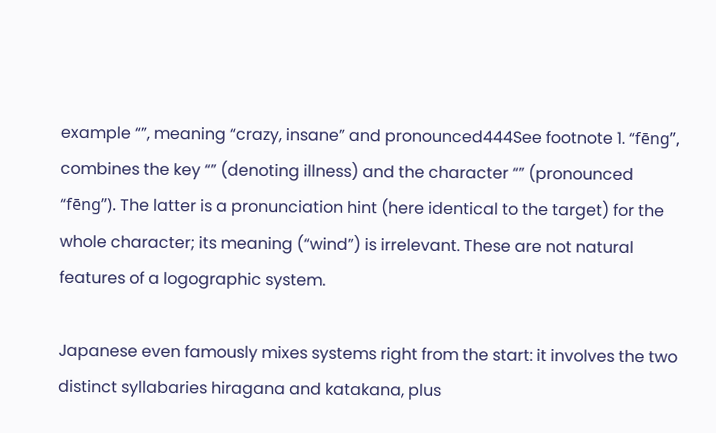example “”, meaning “crazy, insane” and pronounced444See footnote 1. “fēng”, combines the key “” (denoting illness) and the character “” (pronounced “fēng”). The latter is a pronunciation hint (here identical to the target) for the whole character; its meaning (“wind”) is irrelevant. These are not natural features of a logographic system.

Japanese even famously mixes systems right from the start: it involves the two distinct syllabaries hiragana and katakana, plus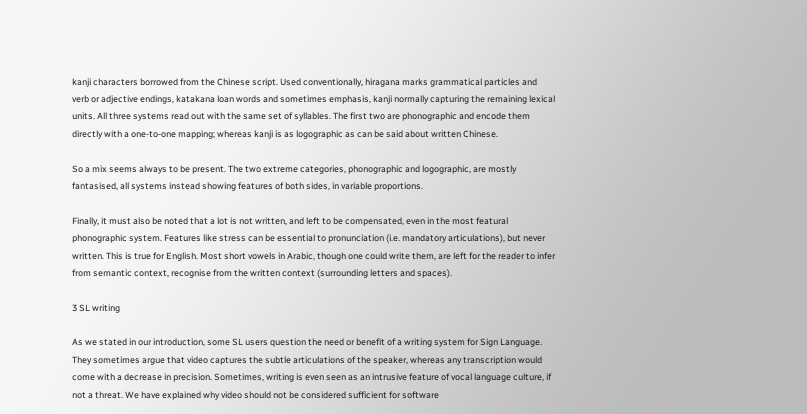kanji characters borrowed from the Chinese script. Used conventionally, hiragana marks grammatical particles and verb or adjective endings, katakana loan words and sometimes emphasis, kanji normally capturing the remaining lexical units. All three systems read out with the same set of syllables. The first two are phonographic and encode them directly with a one-to-one mapping; whereas kanji is as logographic as can be said about written Chinese.

So a mix seems always to be present. The two extreme categories, phonographic and logographic, are mostly fantasised, all systems instead showing features of both sides, in variable proportions.

Finally, it must also be noted that a lot is not written, and left to be compensated, even in the most featural phonographic system. Features like stress can be essential to pronunciation (i.e. mandatory articulations), but never written. This is true for English. Most short vowels in Arabic, though one could write them, are left for the reader to infer from semantic context, recognise from the written context (surrounding letters and spaces).

3 SL writing

As we stated in our introduction, some SL users question the need or benefit of a writing system for Sign Language. They sometimes argue that video captures the subtle articulations of the speaker, whereas any transcription would come with a decrease in precision. Sometimes, writing is even seen as an intrusive feature of vocal language culture, if not a threat. We have explained why video should not be considered sufficient for software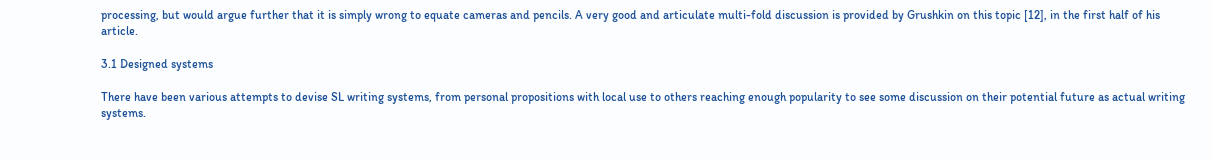processing, but would argue further that it is simply wrong to equate cameras and pencils. A very good and articulate multi-fold discussion is provided by Grushkin on this topic [12], in the first half of his article.

3.1 Designed systems

There have been various attempts to devise SL writing systems, from personal propositions with local use to others reaching enough popularity to see some discussion on their potential future as actual writing systems.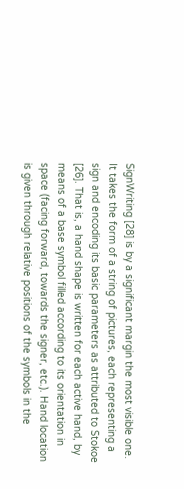SignWriting [28] is by a significant margin the most visible one. It takes the form of a string of pictures, each representing a sign and encoding its basic parameters as attributed to Stokoe [26]. That is, a hand shape is written for each active hand, by means of a base symbol filled according to its orientation in space (facing forward, towards the signer, etc.). Hand location is given through relative positions of the symbols in the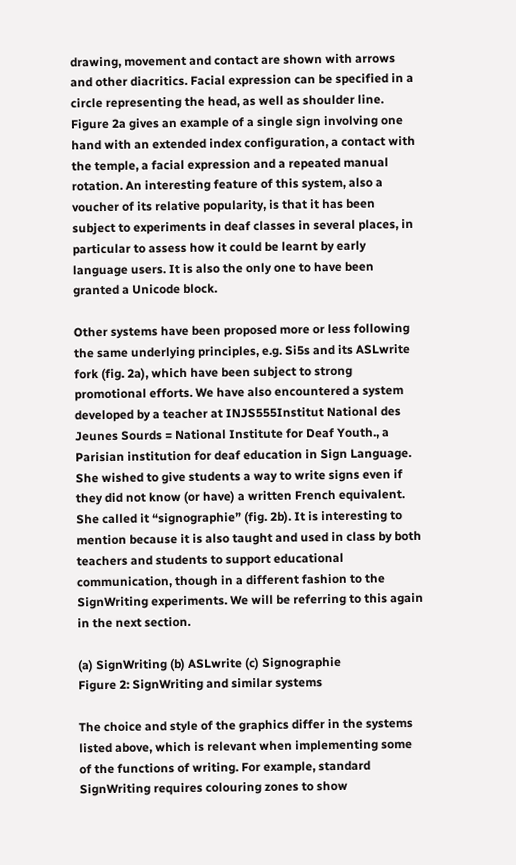drawing, movement and contact are shown with arrows and other diacritics. Facial expression can be specified in a circle representing the head, as well as shoulder line. Figure 2a gives an example of a single sign involving one hand with an extended index configuration, a contact with the temple, a facial expression and a repeated manual rotation. An interesting feature of this system, also a voucher of its relative popularity, is that it has been subject to experiments in deaf classes in several places, in particular to assess how it could be learnt by early language users. It is also the only one to have been granted a Unicode block.

Other systems have been proposed more or less following the same underlying principles, e.g. Si5s and its ASLwrite fork (fig. 2a), which have been subject to strong promotional efforts. We have also encountered a system developed by a teacher at INJS555Institut National des Jeunes Sourds = National Institute for Deaf Youth., a Parisian institution for deaf education in Sign Language. She wished to give students a way to write signs even if they did not know (or have) a written French equivalent. She called it “signographie” (fig. 2b). It is interesting to mention because it is also taught and used in class by both teachers and students to support educational communication, though in a different fashion to the SignWriting experiments. We will be referring to this again in the next section.

(a) SignWriting (b) ASLwrite (c) Signographie
Figure 2: SignWriting and similar systems

The choice and style of the graphics differ in the systems listed above, which is relevant when implementing some of the functions of writing. For example, standard SignWriting requires colouring zones to show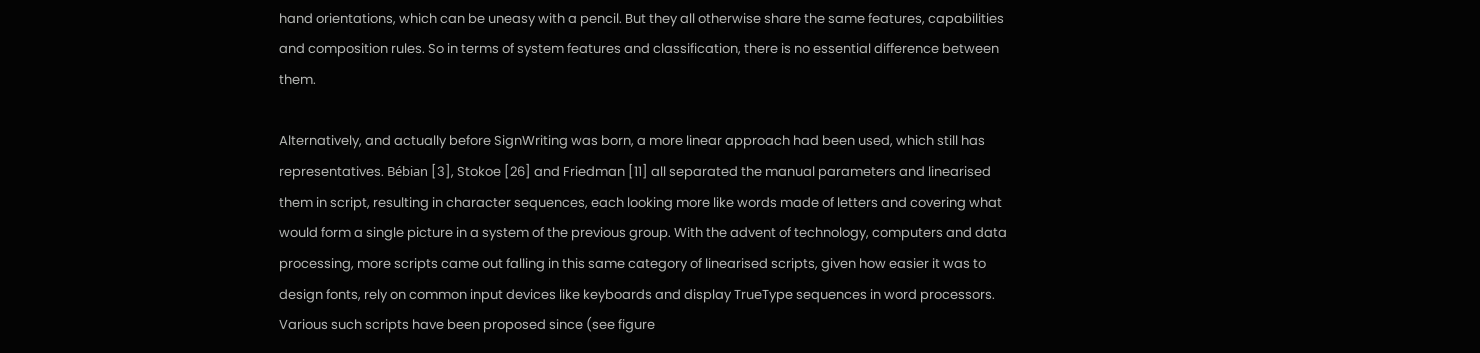hand orientations, which can be uneasy with a pencil. But they all otherwise share the same features, capabilities and composition rules. So in terms of system features and classification, there is no essential difference between them.

Alternatively, and actually before SignWriting was born, a more linear approach had been used, which still has representatives. Bébian [3], Stokoe [26] and Friedman [11] all separated the manual parameters and linearised them in script, resulting in character sequences, each looking more like words made of letters and covering what would form a single picture in a system of the previous group. With the advent of technology, computers and data processing, more scripts came out falling in this same category of linearised scripts, given how easier it was to design fonts, rely on common input devices like keyboards and display TrueType sequences in word processors. Various such scripts have been proposed since (see figure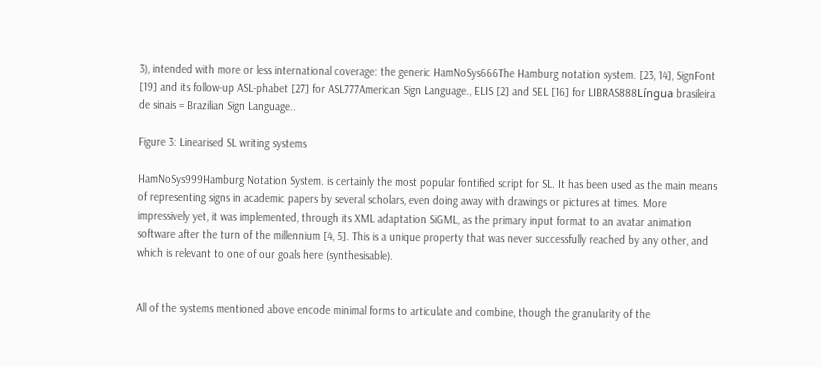3), intended with more or less international coverage: the generic HamNoSys666The Hamburg notation system. [23, 14], SignFont [19] and its follow-up ASL-phabet [27] for ASL777American Sign Language., ELIS [2] and SEL [16] for LIBRAS888Língua brasileira de sinais = Brazilian Sign Language..

Figure 3: Linearised SL writing systems

HamNoSys999Hamburg Notation System. is certainly the most popular fontified script for SL. It has been used as the main means of representing signs in academic papers by several scholars, even doing away with drawings or pictures at times. More impressively yet, it was implemented, through its XML adaptation SiGML, as the primary input format to an avatar animation software after the turn of the millennium [4, 5]. This is a unique property that was never successfully reached by any other, and which is relevant to one of our goals here (synthesisable).


All of the systems mentioned above encode minimal forms to articulate and combine, though the granularity of the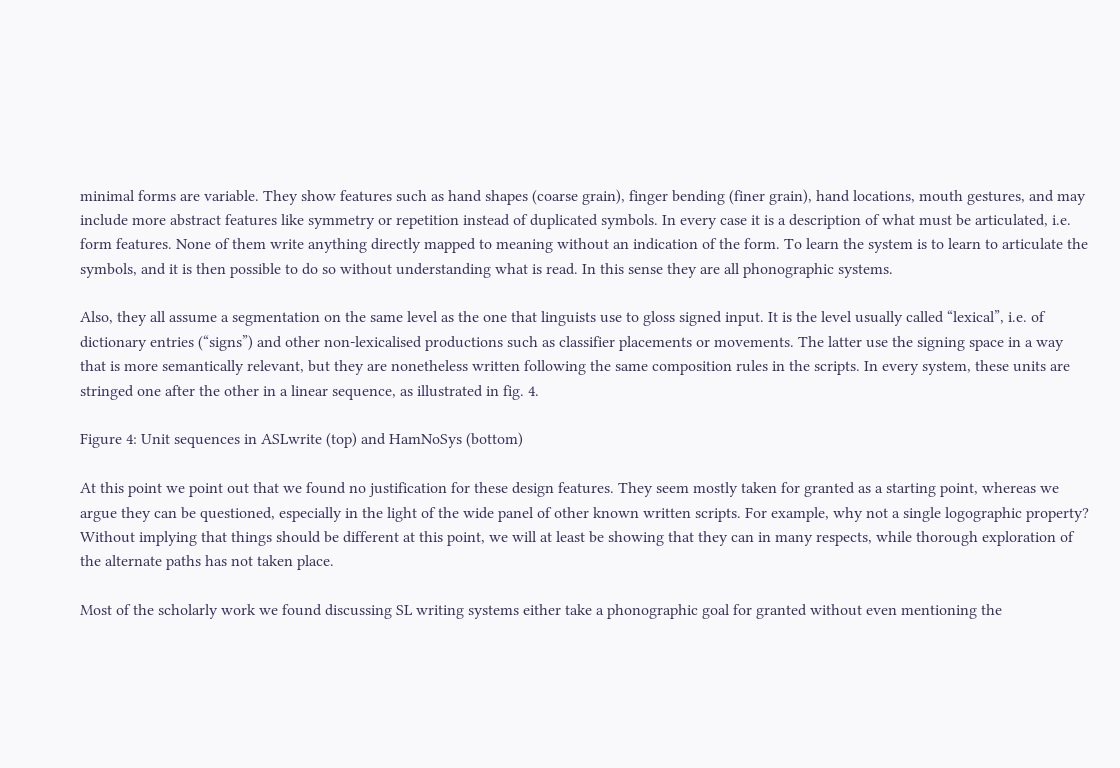minimal forms are variable. They show features such as hand shapes (coarse grain), finger bending (finer grain), hand locations, mouth gestures, and may include more abstract features like symmetry or repetition instead of duplicated symbols. In every case it is a description of what must be articulated, i.e. form features. None of them write anything directly mapped to meaning without an indication of the form. To learn the system is to learn to articulate the symbols, and it is then possible to do so without understanding what is read. In this sense they are all phonographic systems.

Also, they all assume a segmentation on the same level as the one that linguists use to gloss signed input. It is the level usually called “lexical”, i.e. of dictionary entries (“signs”) and other non-lexicalised productions such as classifier placements or movements. The latter use the signing space in a way that is more semantically relevant, but they are nonetheless written following the same composition rules in the scripts. In every system, these units are stringed one after the other in a linear sequence, as illustrated in fig. 4.

Figure 4: Unit sequences in ASLwrite (top) and HamNoSys (bottom)

At this point we point out that we found no justification for these design features. They seem mostly taken for granted as a starting point, whereas we argue they can be questioned, especially in the light of the wide panel of other known written scripts. For example, why not a single logographic property? Without implying that things should be different at this point, we will at least be showing that they can in many respects, while thorough exploration of the alternate paths has not taken place.

Most of the scholarly work we found discussing SL writing systems either take a phonographic goal for granted without even mentioning the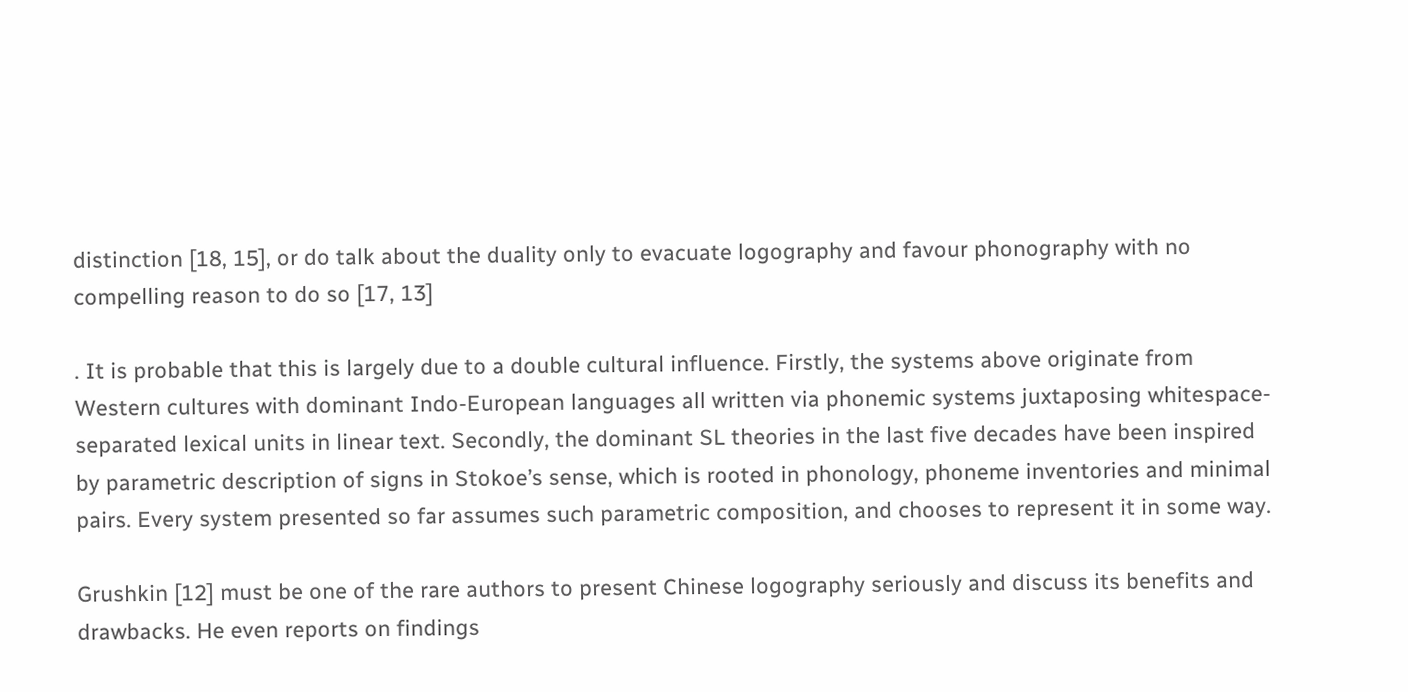distinction [18, 15], or do talk about the duality only to evacuate logography and favour phonography with no compelling reason to do so [17, 13]

. It is probable that this is largely due to a double cultural influence. Firstly, the systems above originate from Western cultures with dominant Indo-European languages all written via phonemic systems juxtaposing whitespace-separated lexical units in linear text. Secondly, the dominant SL theories in the last five decades have been inspired by parametric description of signs in Stokoe’s sense, which is rooted in phonology, phoneme inventories and minimal pairs. Every system presented so far assumes such parametric composition, and chooses to represent it in some way.

Grushkin [12] must be one of the rare authors to present Chinese logography seriously and discuss its benefits and drawbacks. He even reports on findings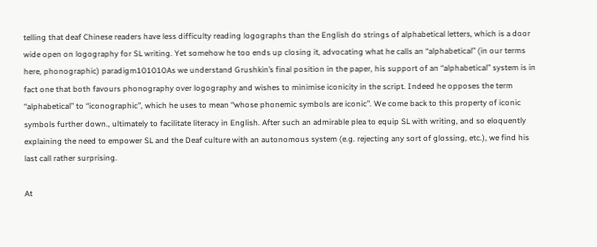telling that deaf Chinese readers have less difficulty reading logographs than the English do strings of alphabetical letters, which is a door wide open on logography for SL writing. Yet somehow he too ends up closing it, advocating what he calls an “alphabetical” (in our terms here, phonographic) paradigm101010As we understand Grushkin’s final position in the paper, his support of an “alphabetical” system is in fact one that both favours phonography over logography and wishes to minimise iconicity in the script. Indeed he opposes the term “alphabetical” to “iconographic”, which he uses to mean “whose phonemic symbols are iconic”. We come back to this property of iconic symbols further down., ultimately to facilitate literacy in English. After such an admirable plea to equip SL with writing, and so eloquently explaining the need to empower SL and the Deaf culture with an autonomous system (e.g. rejecting any sort of glossing, etc.), we find his last call rather surprising.

At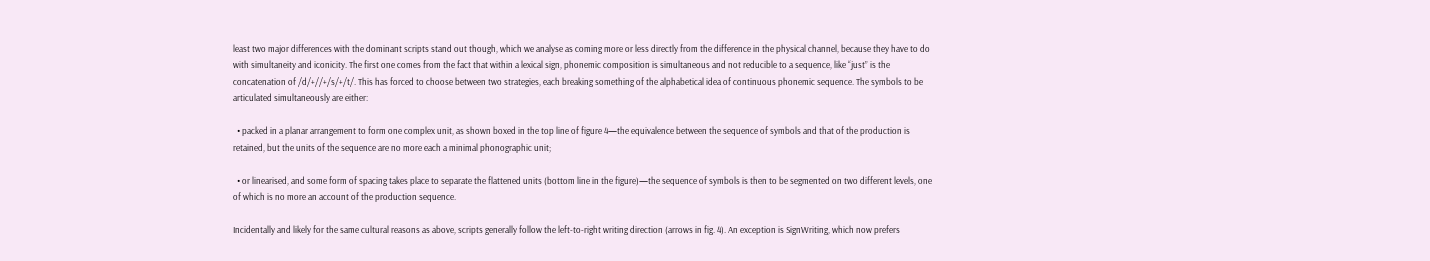least two major differences with the dominant scripts stand out though, which we analyse as coming more or less directly from the difference in the physical channel, because they have to do with simultaneity and iconicity. The first one comes from the fact that within a lexical sign, phonemic composition is simultaneous and not reducible to a sequence, like “just” is the concatenation of /d/+//+/s/+/t/. This has forced to choose between two strategies, each breaking something of the alphabetical idea of continuous phonemic sequence. The symbols to be articulated simultaneously are either:

  • packed in a planar arrangement to form one complex unit, as shown boxed in the top line of figure 4—the equivalence between the sequence of symbols and that of the production is retained, but the units of the sequence are no more each a minimal phonographic unit;

  • or linearised, and some form of spacing takes place to separate the flattened units (bottom line in the figure)—the sequence of symbols is then to be segmented on two different levels, one of which is no more an account of the production sequence.

Incidentally and likely for the same cultural reasons as above, scripts generally follow the left-to-right writing direction (arrows in fig. 4). An exception is SignWriting, which now prefers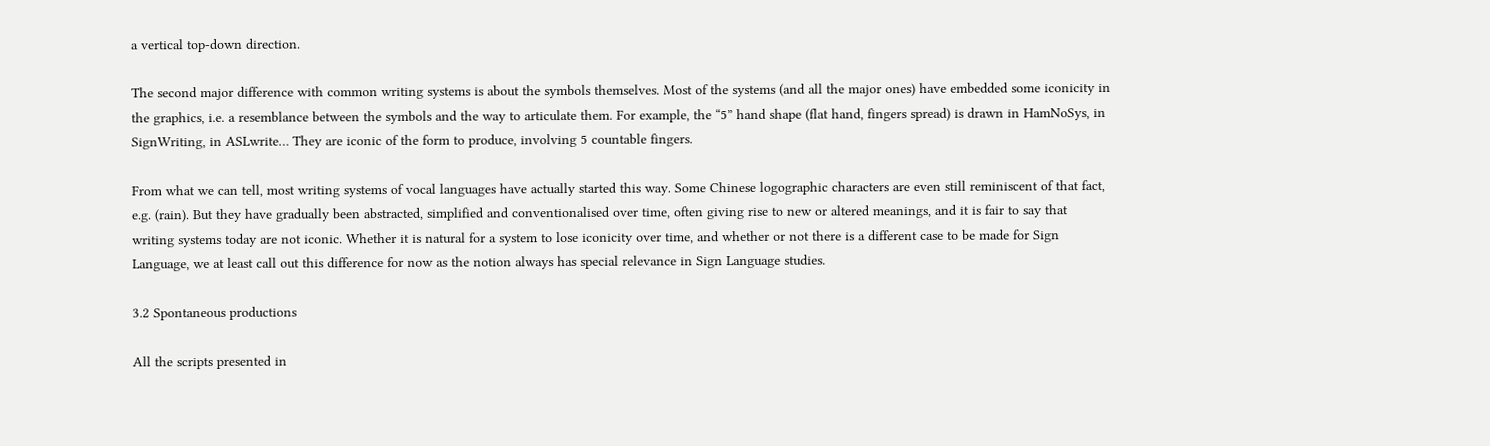a vertical top-down direction.

The second major difference with common writing systems is about the symbols themselves. Most of the systems (and all the major ones) have embedded some iconicity in the graphics, i.e. a resemblance between the symbols and the way to articulate them. For example, the “5” hand shape (flat hand, fingers spread) is drawn in HamNoSys, in SignWriting, in ASLwrite… They are iconic of the form to produce, involving 5 countable fingers.

From what we can tell, most writing systems of vocal languages have actually started this way. Some Chinese logographic characters are even still reminiscent of that fact, e.g. (rain). But they have gradually been abstracted, simplified and conventionalised over time, often giving rise to new or altered meanings, and it is fair to say that writing systems today are not iconic. Whether it is natural for a system to lose iconicity over time, and whether or not there is a different case to be made for Sign Language, we at least call out this difference for now as the notion always has special relevance in Sign Language studies.

3.2 Spontaneous productions

All the scripts presented in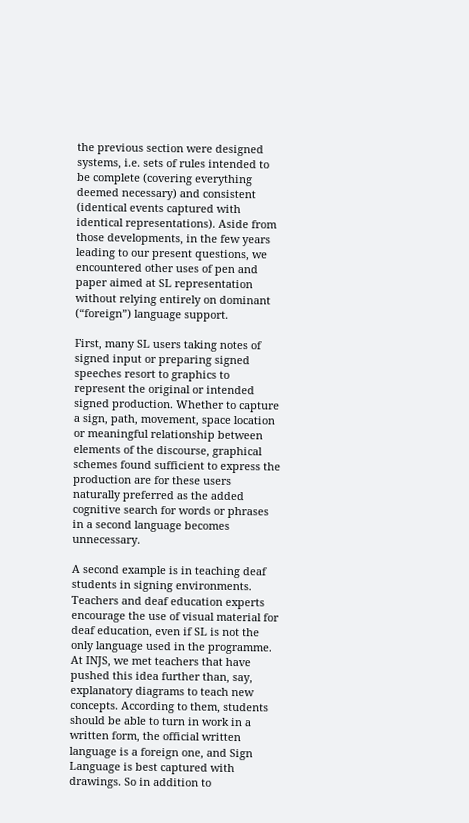the previous section were designed systems, i.e. sets of rules intended to be complete (covering everything deemed necessary) and consistent (identical events captured with identical representations). Aside from those developments, in the few years leading to our present questions, we encountered other uses of pen and paper aimed at SL representation without relying entirely on dominant (“foreign”) language support.

First, many SL users taking notes of signed input or preparing signed speeches resort to graphics to represent the original or intended signed production. Whether to capture a sign, path, movement, space location or meaningful relationship between elements of the discourse, graphical schemes found sufficient to express the production are for these users naturally preferred as the added cognitive search for words or phrases in a second language becomes unnecessary.

A second example is in teaching deaf students in signing environments. Teachers and deaf education experts encourage the use of visual material for deaf education, even if SL is not the only language used in the programme. At INJS, we met teachers that have pushed this idea further than, say, explanatory diagrams to teach new concepts. According to them, students should be able to turn in work in a written form, the official written language is a foreign one, and Sign Language is best captured with drawings. So in addition to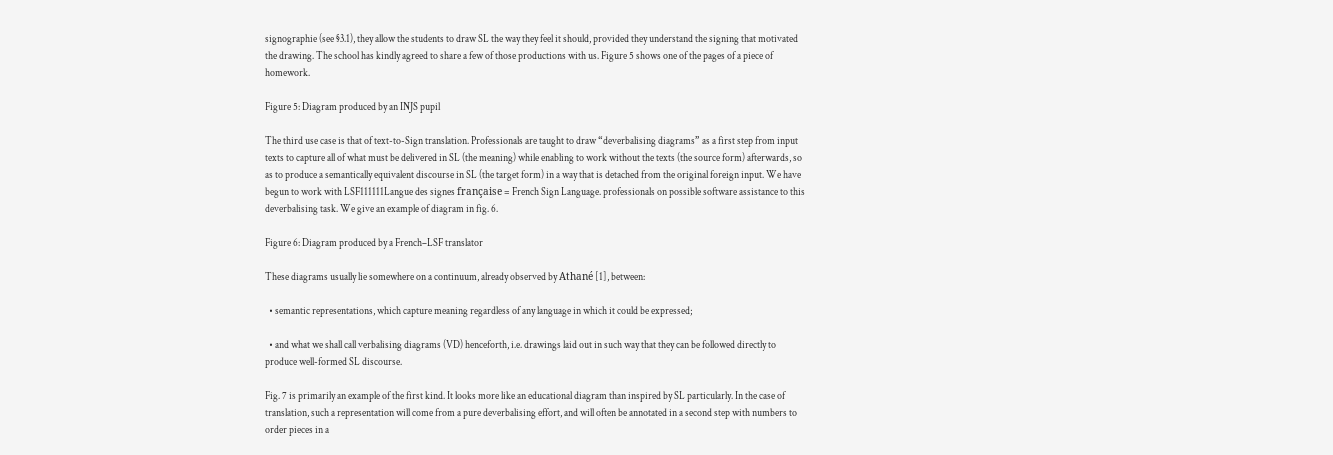signographie (see §3.1), they allow the students to draw SL the way they feel it should, provided they understand the signing that motivated the drawing. The school has kindly agreed to share a few of those productions with us. Figure 5 shows one of the pages of a piece of homework.

Figure 5: Diagram produced by an INJS pupil

The third use case is that of text-to-Sign translation. Professionals are taught to draw “deverbalising diagrams” as a first step from input texts to capture all of what must be delivered in SL (the meaning) while enabling to work without the texts (the source form) afterwards, so as to produce a semantically equivalent discourse in SL (the target form) in a way that is detached from the original foreign input. We have begun to work with LSF111111Langue des signes française = French Sign Language. professionals on possible software assistance to this deverbalising task. We give an example of diagram in fig. 6.

Figure 6: Diagram produced by a French–LSF translator

These diagrams usually lie somewhere on a continuum, already observed by Athané [1], between:

  • semantic representations, which capture meaning regardless of any language in which it could be expressed;

  • and what we shall call verbalising diagrams (VD) henceforth, i.e. drawings laid out in such way that they can be followed directly to produce well-formed SL discourse.

Fig. 7 is primarily an example of the first kind. It looks more like an educational diagram than inspired by SL particularly. In the case of translation, such a representation will come from a pure deverbalising effort, and will often be annotated in a second step with numbers to order pieces in a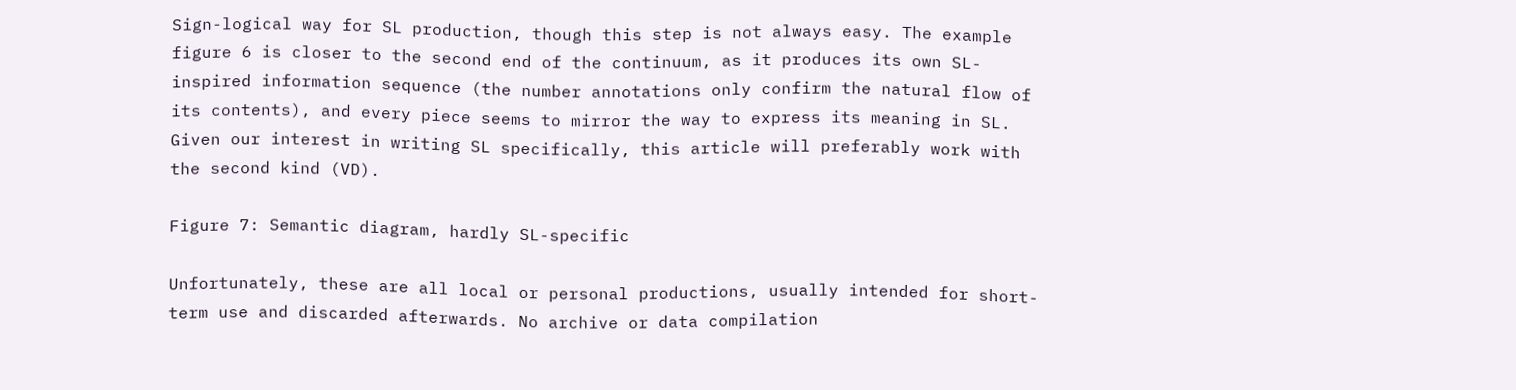Sign-logical way for SL production, though this step is not always easy. The example figure 6 is closer to the second end of the continuum, as it produces its own SL-inspired information sequence (the number annotations only confirm the natural flow of its contents), and every piece seems to mirror the way to express its meaning in SL. Given our interest in writing SL specifically, this article will preferably work with the second kind (VD).

Figure 7: Semantic diagram, hardly SL-specific

Unfortunately, these are all local or personal productions, usually intended for short-term use and discarded afterwards. No archive or data compilation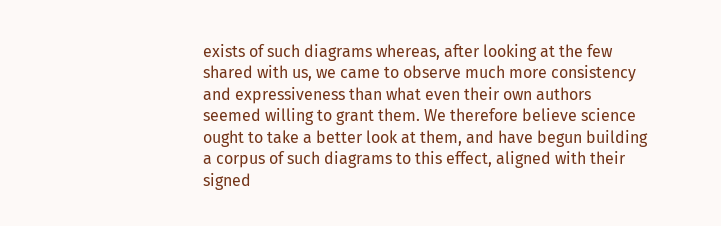exists of such diagrams whereas, after looking at the few shared with us, we came to observe much more consistency and expressiveness than what even their own authors seemed willing to grant them. We therefore believe science ought to take a better look at them, and have begun building a corpus of such diagrams to this effect, aligned with their signed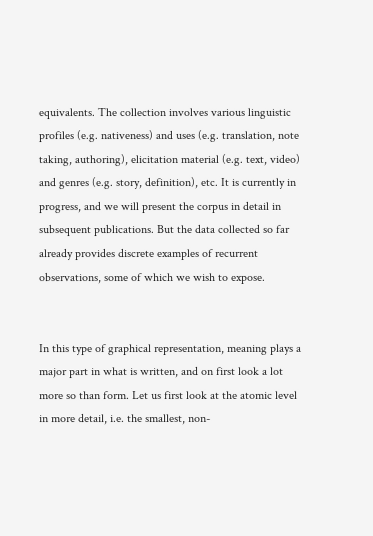equivalents. The collection involves various linguistic profiles (e.g. nativeness) and uses (e.g. translation, note taking, authoring), elicitation material (e.g. text, video) and genres (e.g. story, definition), etc. It is currently in progress, and we will present the corpus in detail in subsequent publications. But the data collected so far already provides discrete examples of recurrent observations, some of which we wish to expose.


In this type of graphical representation, meaning plays a major part in what is written, and on first look a lot more so than form. Let us first look at the atomic level in more detail, i.e. the smallest, non-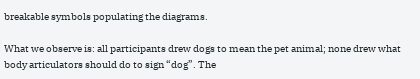breakable symbols populating the diagrams.

What we observe is: all participants drew dogs to mean the pet animal; none drew what body articulators should do to sign “dog”. The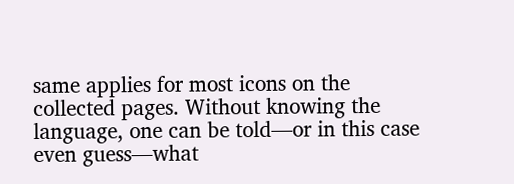same applies for most icons on the collected pages. Without knowing the language, one can be told—or in this case even guess—what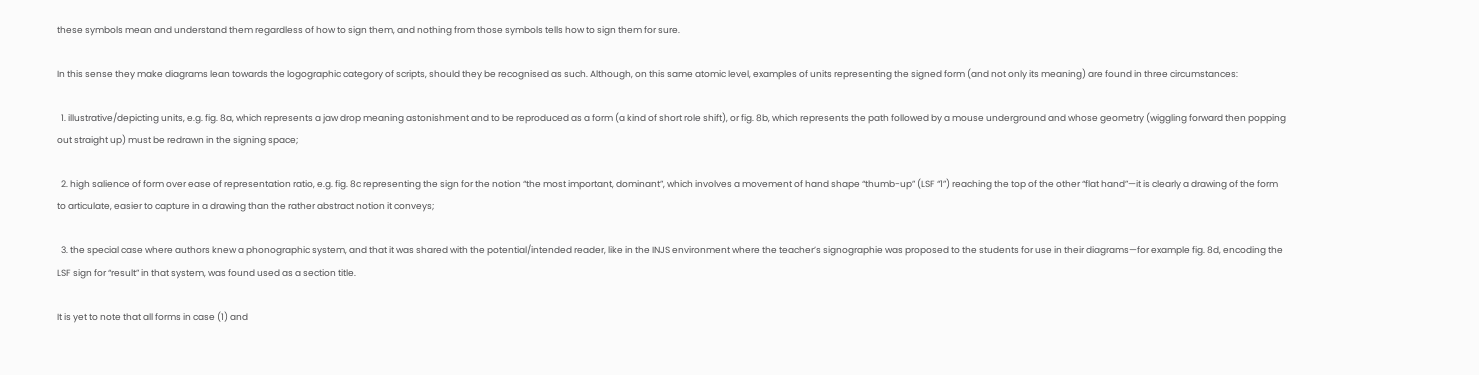these symbols mean and understand them regardless of how to sign them, and nothing from those symbols tells how to sign them for sure.

In this sense they make diagrams lean towards the logographic category of scripts, should they be recognised as such. Although, on this same atomic level, examples of units representing the signed form (and not only its meaning) are found in three circumstances:

  1. illustrative/depicting units, e.g. fig. 8a, which represents a jaw drop meaning astonishment and to be reproduced as a form (a kind of short role shift), or fig. 8b, which represents the path followed by a mouse underground and whose geometry (wiggling forward then popping out straight up) must be redrawn in the signing space;

  2. high salience of form over ease of representation ratio, e.g. fig. 8c representing the sign for the notion “the most important, dominant”, which involves a movement of hand shape “thumb-up” (LSF “1”) reaching the top of the other “flat hand”—it is clearly a drawing of the form to articulate, easier to capture in a drawing than the rather abstract notion it conveys;

  3. the special case where authors knew a phonographic system, and that it was shared with the potential/intended reader, like in the INJS environment where the teacher’s signographie was proposed to the students for use in their diagrams—for example fig. 8d, encoding the LSF sign for “result” in that system, was found used as a section title.

It is yet to note that all forms in case (1) and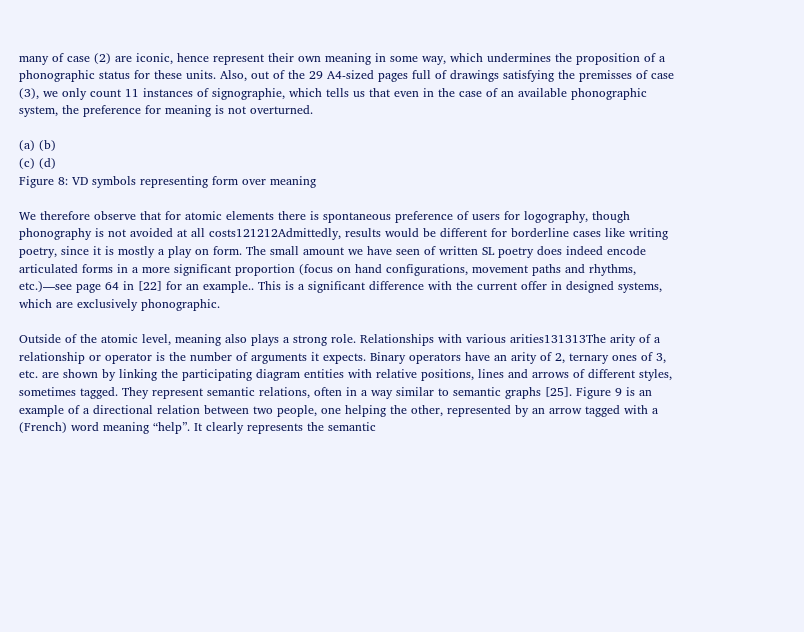many of case (2) are iconic, hence represent their own meaning in some way, which undermines the proposition of a phonographic status for these units. Also, out of the 29 A4-sized pages full of drawings satisfying the premisses of case (3), we only count 11 instances of signographie, which tells us that even in the case of an available phonographic system, the preference for meaning is not overturned.

(a) (b)
(c) (d)
Figure 8: VD symbols representing form over meaning

We therefore observe that for atomic elements there is spontaneous preference of users for logography, though phonography is not avoided at all costs121212Admittedly, results would be different for borderline cases like writing poetry, since it is mostly a play on form. The small amount we have seen of written SL poetry does indeed encode articulated forms in a more significant proportion (focus on hand configurations, movement paths and rhythms, etc.)—see page 64 in [22] for an example.. This is a significant difference with the current offer in designed systems, which are exclusively phonographic.

Outside of the atomic level, meaning also plays a strong role. Relationships with various arities131313The arity of a relationship or operator is the number of arguments it expects. Binary operators have an arity of 2, ternary ones of 3, etc. are shown by linking the participating diagram entities with relative positions, lines and arrows of different styles, sometimes tagged. They represent semantic relations, often in a way similar to semantic graphs [25]. Figure 9 is an example of a directional relation between two people, one helping the other, represented by an arrow tagged with a (French) word meaning “help”. It clearly represents the semantic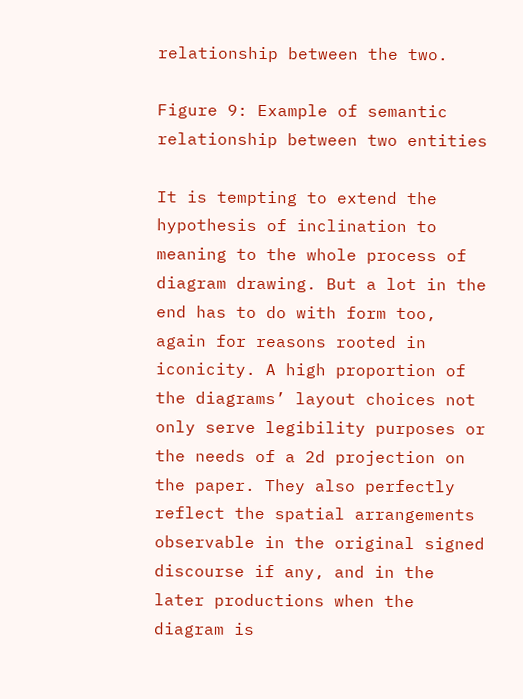relationship between the two.

Figure 9: Example of semantic relationship between two entities

It is tempting to extend the hypothesis of inclination to meaning to the whole process of diagram drawing. But a lot in the end has to do with form too, again for reasons rooted in iconicity. A high proportion of the diagrams’ layout choices not only serve legibility purposes or the needs of a 2d projection on the paper. They also perfectly reflect the spatial arrangements observable in the original signed discourse if any, and in the later productions when the diagram is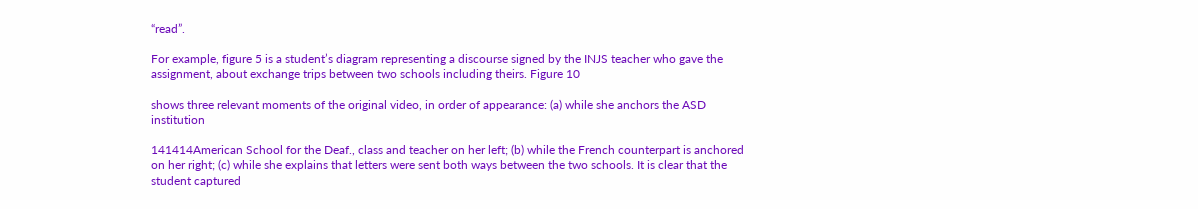“read”.

For example, figure 5 is a student’s diagram representing a discourse signed by the INJS teacher who gave the assignment, about exchange trips between two schools including theirs. Figure 10

shows three relevant moments of the original video, in order of appearance: (a) while she anchors the ASD institution

141414American School for the Deaf., class and teacher on her left; (b) while the French counterpart is anchored on her right; (c) while she explains that letters were sent both ways between the two schools. It is clear that the student captured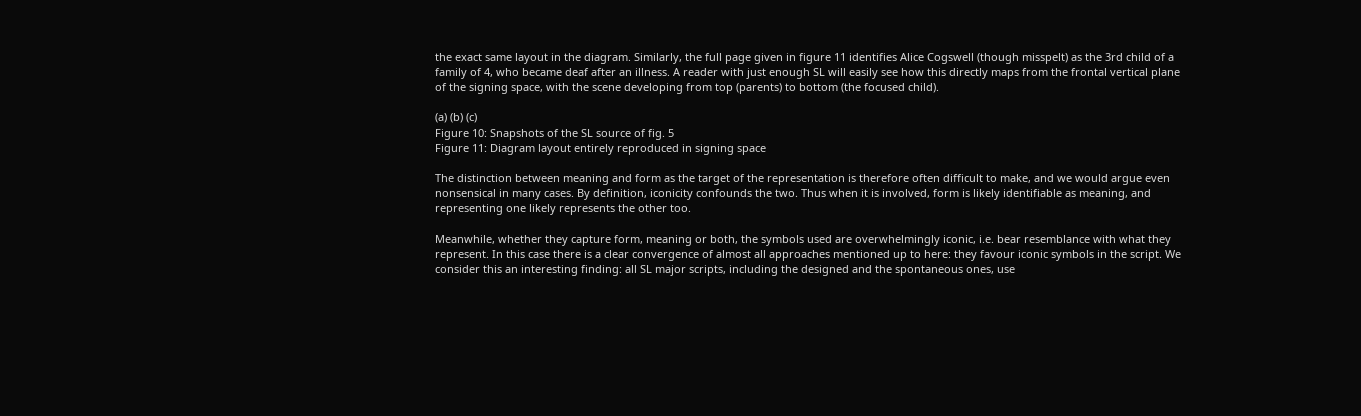the exact same layout in the diagram. Similarly, the full page given in figure 11 identifies Alice Cogswell (though misspelt) as the 3rd child of a family of 4, who became deaf after an illness. A reader with just enough SL will easily see how this directly maps from the frontal vertical plane of the signing space, with the scene developing from top (parents) to bottom (the focused child).

(a) (b) (c)
Figure 10: Snapshots of the SL source of fig. 5
Figure 11: Diagram layout entirely reproduced in signing space

The distinction between meaning and form as the target of the representation is therefore often difficult to make, and we would argue even nonsensical in many cases. By definition, iconicity confounds the two. Thus when it is involved, form is likely identifiable as meaning, and representing one likely represents the other too.

Meanwhile, whether they capture form, meaning or both, the symbols used are overwhelmingly iconic, i.e. bear resemblance with what they represent. In this case there is a clear convergence of almost all approaches mentioned up to here: they favour iconic symbols in the script. We consider this an interesting finding: all SL major scripts, including the designed and the spontaneous ones, use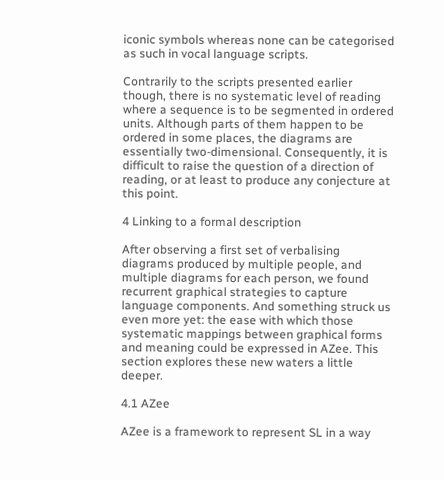iconic symbols whereas none can be categorised as such in vocal language scripts.

Contrarily to the scripts presented earlier though, there is no systematic level of reading where a sequence is to be segmented in ordered units. Although parts of them happen to be ordered in some places, the diagrams are essentially two-dimensional. Consequently, it is difficult to raise the question of a direction of reading, or at least to produce any conjecture at this point.

4 Linking to a formal description

After observing a first set of verbalising diagrams produced by multiple people, and multiple diagrams for each person, we found recurrent graphical strategies to capture language components. And something struck us even more yet: the ease with which those systematic mappings between graphical forms and meaning could be expressed in AZee. This section explores these new waters a little deeper.

4.1 AZee

AZee is a framework to represent SL in a way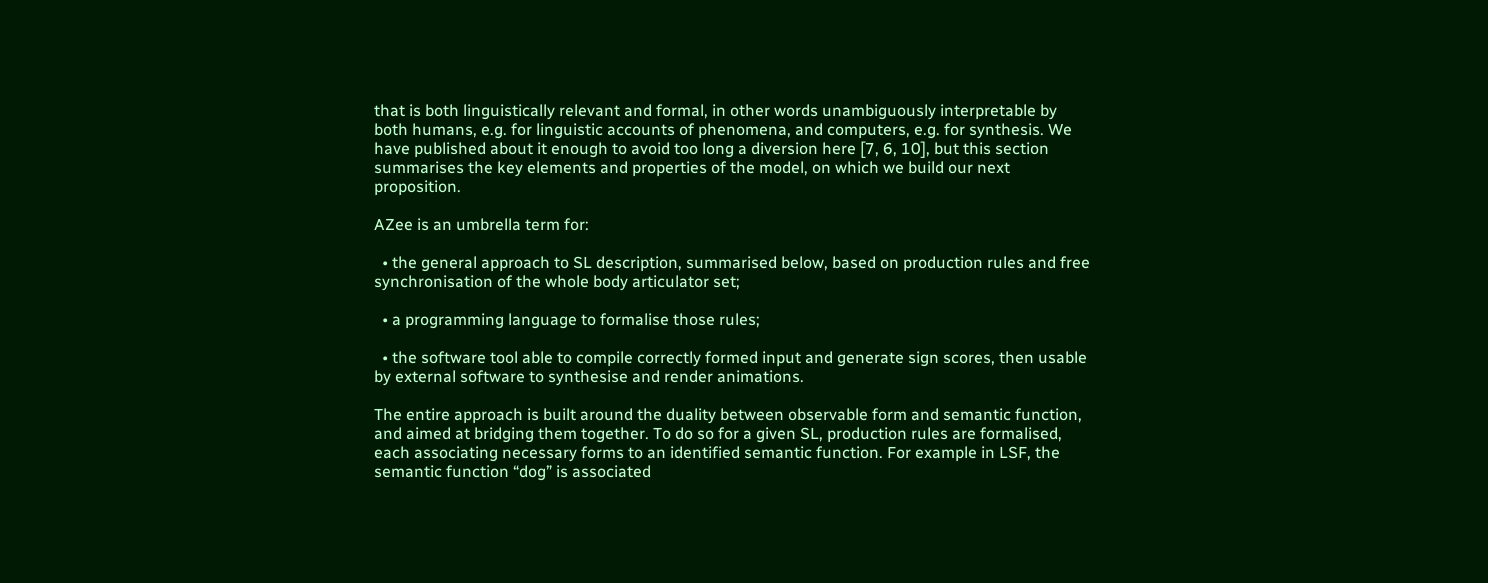that is both linguistically relevant and formal, in other words unambiguously interpretable by both humans, e.g. for linguistic accounts of phenomena, and computers, e.g. for synthesis. We have published about it enough to avoid too long a diversion here [7, 6, 10], but this section summarises the key elements and properties of the model, on which we build our next proposition.

AZee is an umbrella term for:

  • the general approach to SL description, summarised below, based on production rules and free synchronisation of the whole body articulator set;

  • a programming language to formalise those rules;

  • the software tool able to compile correctly formed input and generate sign scores, then usable by external software to synthesise and render animations.

The entire approach is built around the duality between observable form and semantic function, and aimed at bridging them together. To do so for a given SL, production rules are formalised, each associating necessary forms to an identified semantic function. For example in LSF, the semantic function “dog” is associated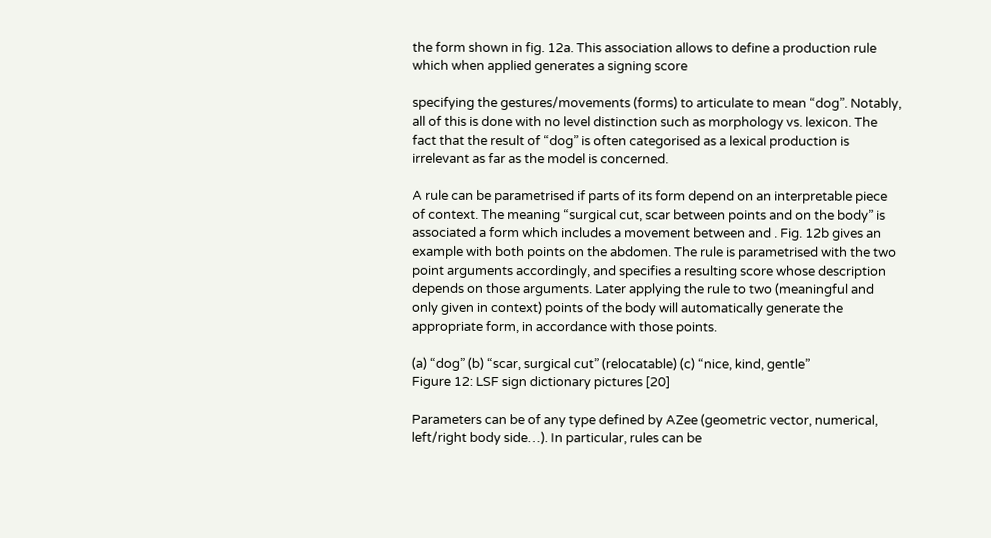the form shown in fig. 12a. This association allows to define a production rule which when applied generates a signing score

specifying the gestures/movements (forms) to articulate to mean “dog”. Notably, all of this is done with no level distinction such as morphology vs. lexicon. The fact that the result of “dog” is often categorised as a lexical production is irrelevant as far as the model is concerned.

A rule can be parametrised if parts of its form depend on an interpretable piece of context. The meaning “surgical cut, scar between points and on the body” is associated a form which includes a movement between and . Fig. 12b gives an example with both points on the abdomen. The rule is parametrised with the two point arguments accordingly, and specifies a resulting score whose description depends on those arguments. Later applying the rule to two (meaningful and only given in context) points of the body will automatically generate the appropriate form, in accordance with those points.

(a) “dog” (b) “scar, surgical cut” (relocatable) (c) “nice, kind, gentle”
Figure 12: LSF sign dictionary pictures [20]

Parameters can be of any type defined by AZee (geometric vector, numerical, left/right body side…). In particular, rules can be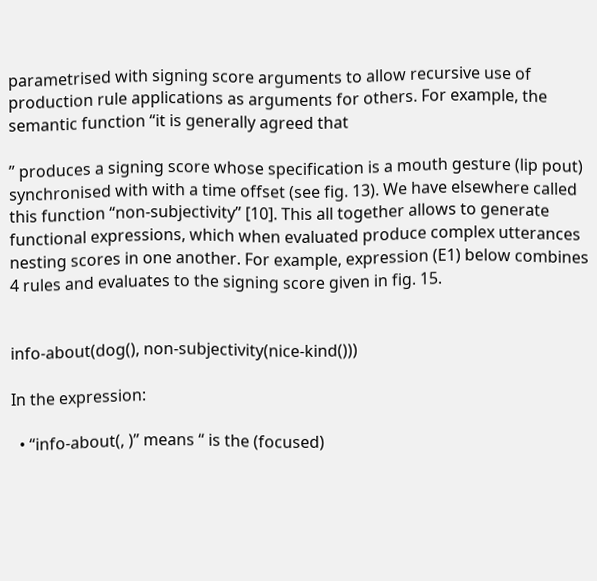parametrised with signing score arguments to allow recursive use of production rule applications as arguments for others. For example, the semantic function “it is generally agreed that

” produces a signing score whose specification is a mouth gesture (lip pout) synchronised with with a time offset (see fig. 13). We have elsewhere called this function “non-subjectivity” [10]. This all together allows to generate functional expressions, which when evaluated produce complex utterances nesting scores in one another. For example, expression (E1) below combines 4 rules and evaluates to the signing score given in fig. 15.


info-about(dog(), non-subjectivity(nice-kind()))

In the expression:

  • “info-about(, )” means “ is the (focused)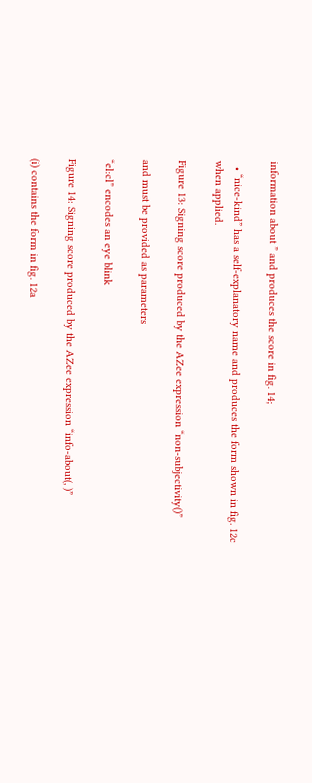information about ” and produces the score in fig. 14;

  • “nice-kind” has a self-explanatory name and produces the form shown in fig. 12c when applied.

Figure 13: Signing score produced by the AZee expression “non-subjectivity()”

and must be provided as parameters

“el:cl” encodes an eye blink

Figure 14: Signing score produced by the AZee expression “info-about(, )”

(i) contains the form in fig. 12a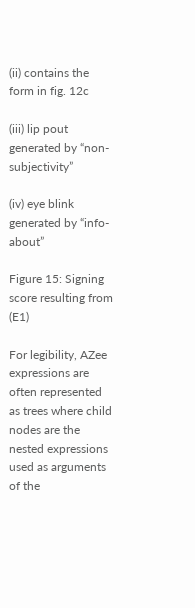(ii) contains the form in fig. 12c

(iii) lip pout generated by “non-subjectivity”

(iv) eye blink generated by “info-about”

Figure 15: Signing score resulting from (E1)

For legibility, AZee expressions are often represented as trees where child nodes are the nested expressions used as arguments of the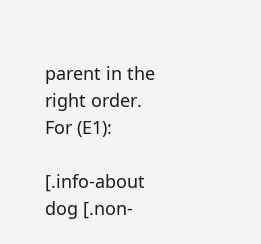parent in the right order. For (E1):

[.info-about dog [.non-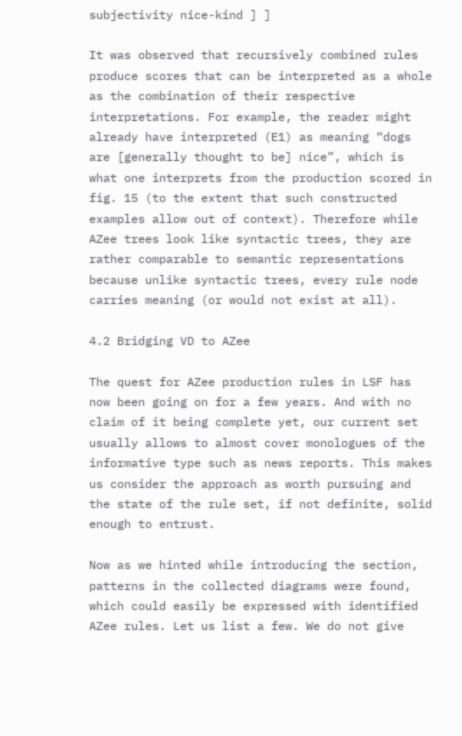subjectivity nice-kind ] ]

It was observed that recursively combined rules produce scores that can be interpreted as a whole as the combination of their respective interpretations. For example, the reader might already have interpreted (E1) as meaning “dogs are [generally thought to be] nice”, which is what one interprets from the production scored in fig. 15 (to the extent that such constructed examples allow out of context). Therefore while AZee trees look like syntactic trees, they are rather comparable to semantic representations because unlike syntactic trees, every rule node carries meaning (or would not exist at all).

4.2 Bridging VD to AZee

The quest for AZee production rules in LSF has now been going on for a few years. And with no claim of it being complete yet, our current set usually allows to almost cover monologues of the informative type such as news reports. This makes us consider the approach as worth pursuing and the state of the rule set, if not definite, solid enough to entrust.

Now as we hinted while introducing the section, patterns in the collected diagrams were found, which could easily be expressed with identified AZee rules. Let us list a few. We do not give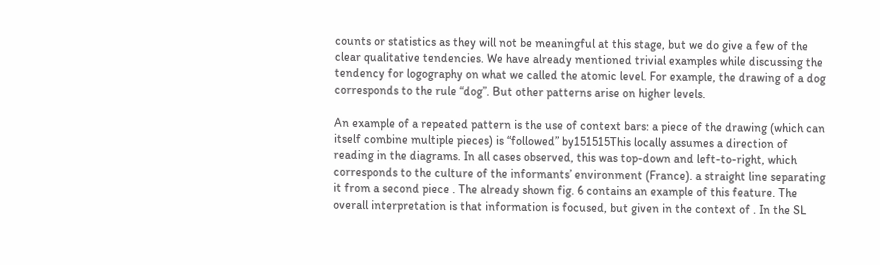counts or statistics as they will not be meaningful at this stage, but we do give a few of the clear qualitative tendencies. We have already mentioned trivial examples while discussing the tendency for logography on what we called the atomic level. For example, the drawing of a dog corresponds to the rule “dog”. But other patterns arise on higher levels.

An example of a repeated pattern is the use of context bars: a piece of the drawing (which can itself combine multiple pieces) is “followed” by151515This locally assumes a direction of reading in the diagrams. In all cases observed, this was top-down and left-to-right, which corresponds to the culture of the informants’ environment (France). a straight line separating it from a second piece . The already shown fig. 6 contains an example of this feature. The overall interpretation is that information is focused, but given in the context of . In the SL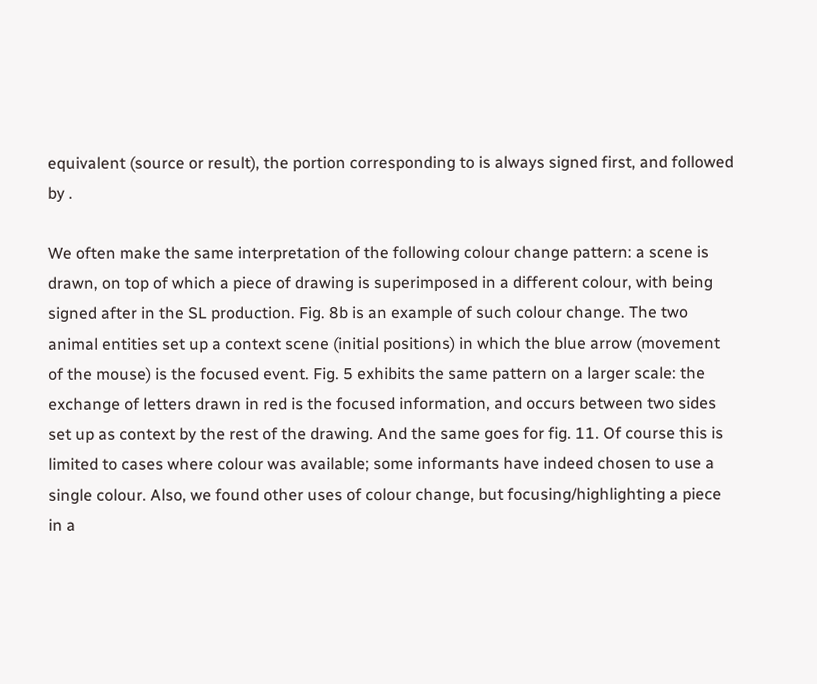equivalent (source or result), the portion corresponding to is always signed first, and followed by .

We often make the same interpretation of the following colour change pattern: a scene is drawn, on top of which a piece of drawing is superimposed in a different colour, with being signed after in the SL production. Fig. 8b is an example of such colour change. The two animal entities set up a context scene (initial positions) in which the blue arrow (movement of the mouse) is the focused event. Fig. 5 exhibits the same pattern on a larger scale: the exchange of letters drawn in red is the focused information, and occurs between two sides set up as context by the rest of the drawing. And the same goes for fig. 11. Of course this is limited to cases where colour was available; some informants have indeed chosen to use a single colour. Also, we found other uses of colour change, but focusing/highlighting a piece in a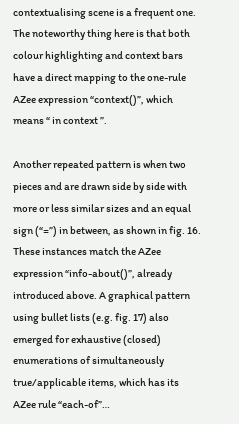contextualising scene is a frequent one. The noteworthy thing here is that both colour highlighting and context bars have a direct mapping to the one-rule AZee expression “context()”, which means “ in context ”.

Another repeated pattern is when two pieces and are drawn side by side with more or less similar sizes and an equal sign (“=”) in between, as shown in fig. 16. These instances match the AZee expression “info-about()”, already introduced above. A graphical pattern using bullet lists (e.g. fig. 17) also emerged for exhaustive (closed) enumerations of simultaneously true/applicable items, which has its AZee rule “each-of”…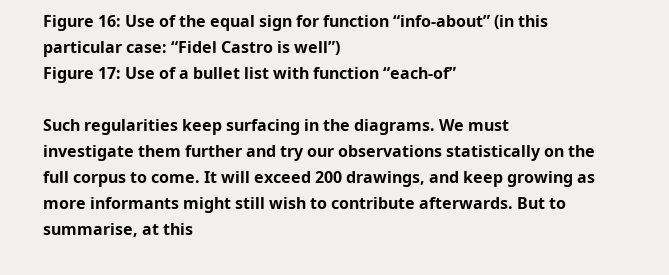Figure 16: Use of the equal sign for function “info-about” (in this particular case: “Fidel Castro is well”)
Figure 17: Use of a bullet list with function “each-of”

Such regularities keep surfacing in the diagrams. We must investigate them further and try our observations statistically on the full corpus to come. It will exceed 200 drawings, and keep growing as more informants might still wish to contribute afterwards. But to summarise, at this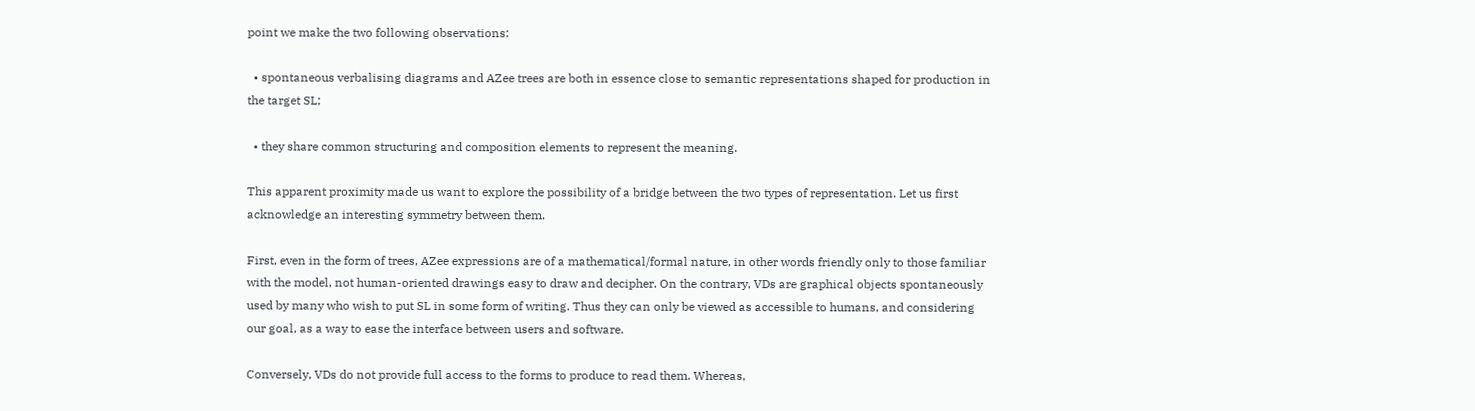point we make the two following observations:

  • spontaneous verbalising diagrams and AZee trees are both in essence close to semantic representations shaped for production in the target SL;

  • they share common structuring and composition elements to represent the meaning.

This apparent proximity made us want to explore the possibility of a bridge between the two types of representation. Let us first acknowledge an interesting symmetry between them.

First, even in the form of trees, AZee expressions are of a mathematical/formal nature, in other words friendly only to those familiar with the model, not human-oriented drawings easy to draw and decipher. On the contrary, VDs are graphical objects spontaneously used by many who wish to put SL in some form of writing. Thus they can only be viewed as accessible to humans, and considering our goal, as a way to ease the interface between users and software.

Conversely, VDs do not provide full access to the forms to produce to read them. Whereas,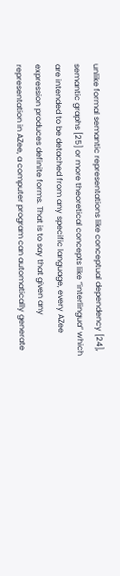unlike formal semantic representations like conceptual dependency [24], semantic graphs [25] or more theoretical concepts like “interlingua” which are intended to be detached from any specific language, every AZee expression produces definite forms. That is to say that given any representation in AZee, a computer program can automatically generate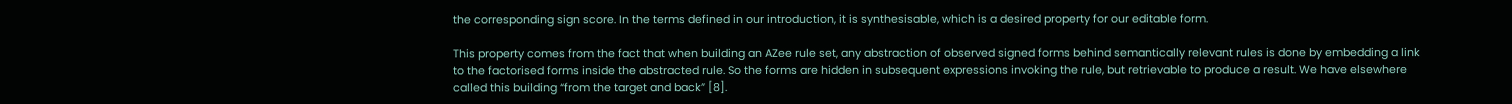the corresponding sign score. In the terms defined in our introduction, it is synthesisable, which is a desired property for our editable form.

This property comes from the fact that when building an AZee rule set, any abstraction of observed signed forms behind semantically relevant rules is done by embedding a link to the factorised forms inside the abstracted rule. So the forms are hidden in subsequent expressions invoking the rule, but retrievable to produce a result. We have elsewhere called this building “from the target and back” [8].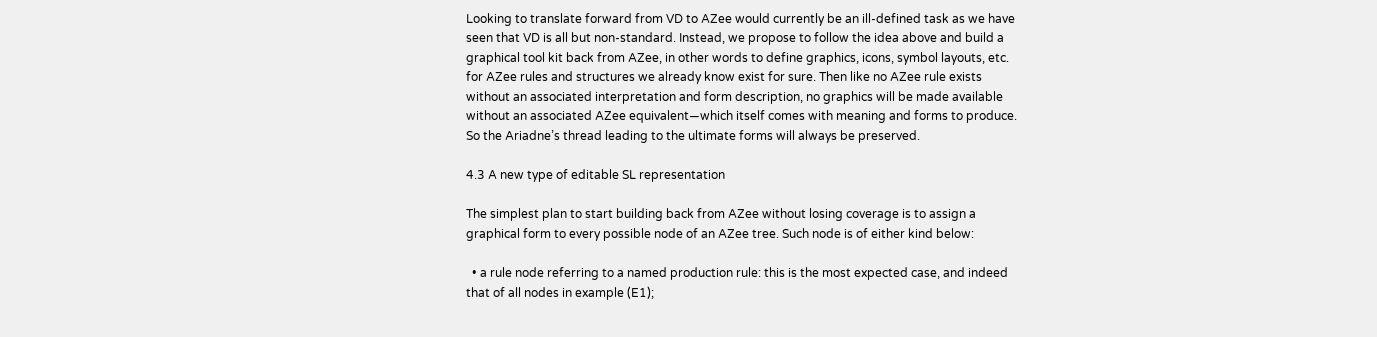Looking to translate forward from VD to AZee would currently be an ill-defined task as we have seen that VD is all but non-standard. Instead, we propose to follow the idea above and build a graphical tool kit back from AZee, in other words to define graphics, icons, symbol layouts, etc. for AZee rules and structures we already know exist for sure. Then like no AZee rule exists without an associated interpretation and form description, no graphics will be made available without an associated AZee equivalent—which itself comes with meaning and forms to produce. So the Ariadne’s thread leading to the ultimate forms will always be preserved.

4.3 A new type of editable SL representation

The simplest plan to start building back from AZee without losing coverage is to assign a graphical form to every possible node of an AZee tree. Such node is of either kind below:

  • a rule node referring to a named production rule: this is the most expected case, and indeed that of all nodes in example (E1);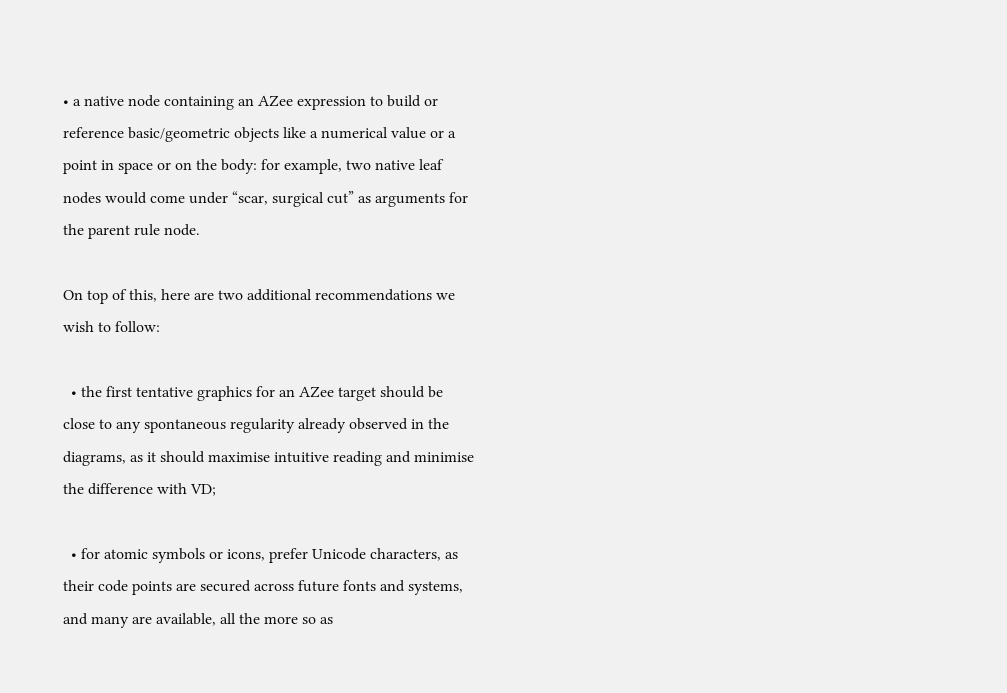• a native node containing an AZee expression to build or reference basic/geometric objects like a numerical value or a point in space or on the body: for example, two native leaf nodes would come under “scar, surgical cut” as arguments for the parent rule node.

On top of this, here are two additional recommendations we wish to follow:

  • the first tentative graphics for an AZee target should be close to any spontaneous regularity already observed in the diagrams, as it should maximise intuitive reading and minimise the difference with VD;

  • for atomic symbols or icons, prefer Unicode characters, as their code points are secured across future fonts and systems, and many are available, all the more so as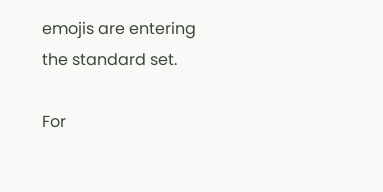emojis are entering the standard set.

For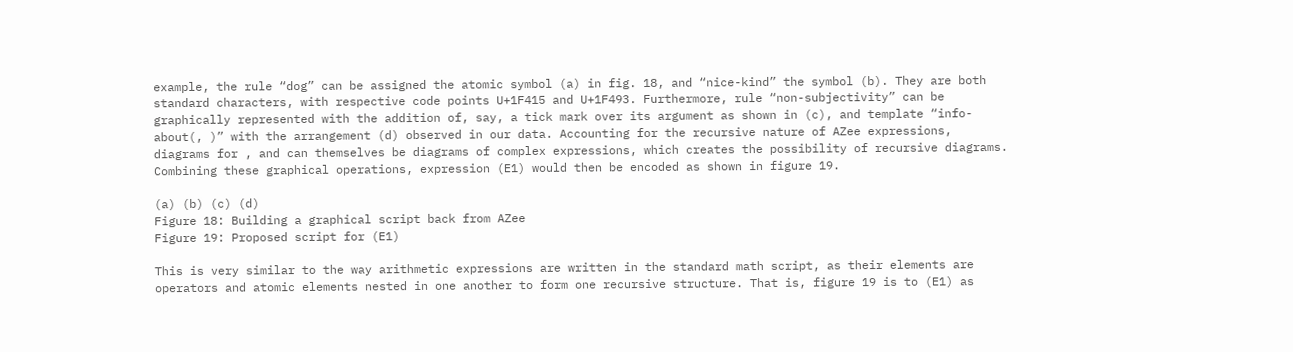example, the rule “dog” can be assigned the atomic symbol (a) in fig. 18, and “nice-kind” the symbol (b). They are both standard characters, with respective code points U+1F415 and U+1F493. Furthermore, rule “non-subjectivity” can be graphically represented with the addition of, say, a tick mark over its argument as shown in (c), and template “info-about(, )” with the arrangement (d) observed in our data. Accounting for the recursive nature of AZee expressions, diagrams for , and can themselves be diagrams of complex expressions, which creates the possibility of recursive diagrams. Combining these graphical operations, expression (E1) would then be encoded as shown in figure 19.

(a) (b) (c) (d)
Figure 18: Building a graphical script back from AZee
Figure 19: Proposed script for (E1)

This is very similar to the way arithmetic expressions are written in the standard math script, as their elements are operators and atomic elements nested in one another to form one recursive structure. That is, figure 19 is to (E1) as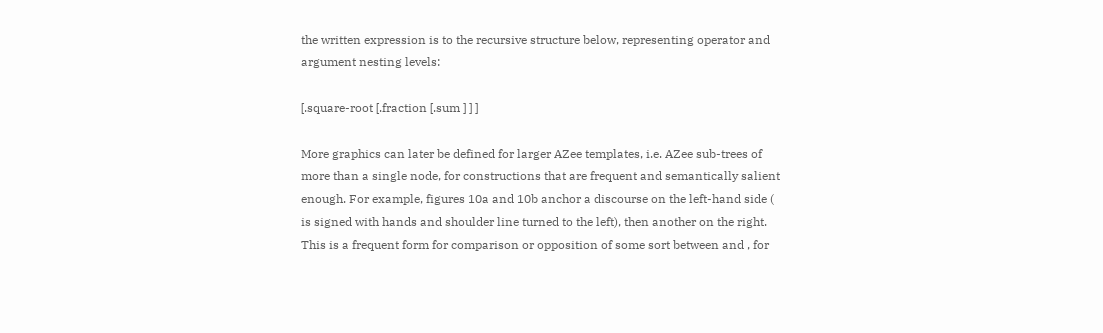the written expression is to the recursive structure below, representing operator and argument nesting levels:

[.square-root [.fraction [.sum ] ] ]

More graphics can later be defined for larger AZee templates, i.e. AZee sub-trees of more than a single node, for constructions that are frequent and semantically salient enough. For example, figures 10a and 10b anchor a discourse on the left-hand side ( is signed with hands and shoulder line turned to the left), then another on the right. This is a frequent form for comparison or opposition of some sort between and , for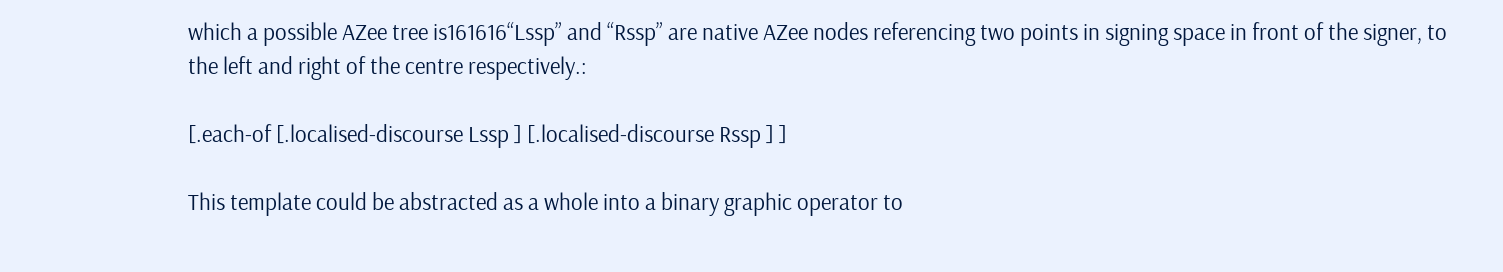which a possible AZee tree is161616“Lssp” and “Rssp” are native AZee nodes referencing two points in signing space in front of the signer, to the left and right of the centre respectively.:

[.each-of [.localised-discourse Lssp ] [.localised-discourse Rssp ] ]

This template could be abstracted as a whole into a binary graphic operator to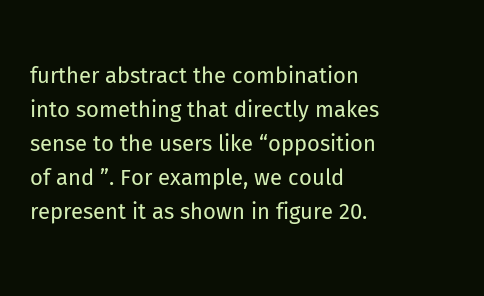further abstract the combination into something that directly makes sense to the users like “opposition of and ”. For example, we could represent it as shown in figure 20.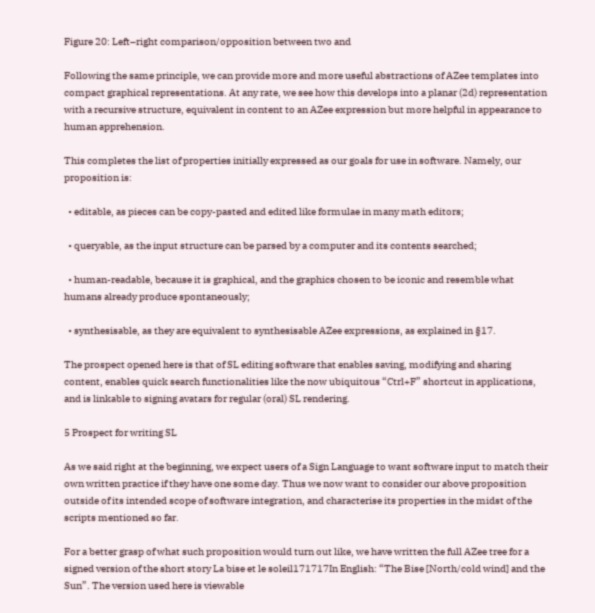Figure 20: Left–right comparison/opposition between two and

Following the same principle, we can provide more and more useful abstractions of AZee templates into compact graphical representations. At any rate, we see how this develops into a planar (2d) representation with a recursive structure, equivalent in content to an AZee expression but more helpful in appearance to human apprehension.

This completes the list of properties initially expressed as our goals for use in software. Namely, our proposition is:

  • editable, as pieces can be copy-pasted and edited like formulae in many math editors;

  • queryable, as the input structure can be parsed by a computer and its contents searched;

  • human-readable, because it is graphical, and the graphics chosen to be iconic and resemble what humans already produce spontaneously;

  • synthesisable, as they are equivalent to synthesisable AZee expressions, as explained in §17.

The prospect opened here is that of SL editing software that enables saving, modifying and sharing content, enables quick search functionalities like the now ubiquitous “Ctrl+F” shortcut in applications, and is linkable to signing avatars for regular (oral) SL rendering.

5 Prospect for writing SL

As we said right at the beginning, we expect users of a Sign Language to want software input to match their own written practice if they have one some day. Thus we now want to consider our above proposition outside of its intended scope of software integration, and characterise its properties in the midst of the scripts mentioned so far.

For a better grasp of what such proposition would turn out like, we have written the full AZee tree for a signed version of the short story La bise et le soleil171717In English: “The Bise [North/cold wind] and the Sun”. The version used here is viewable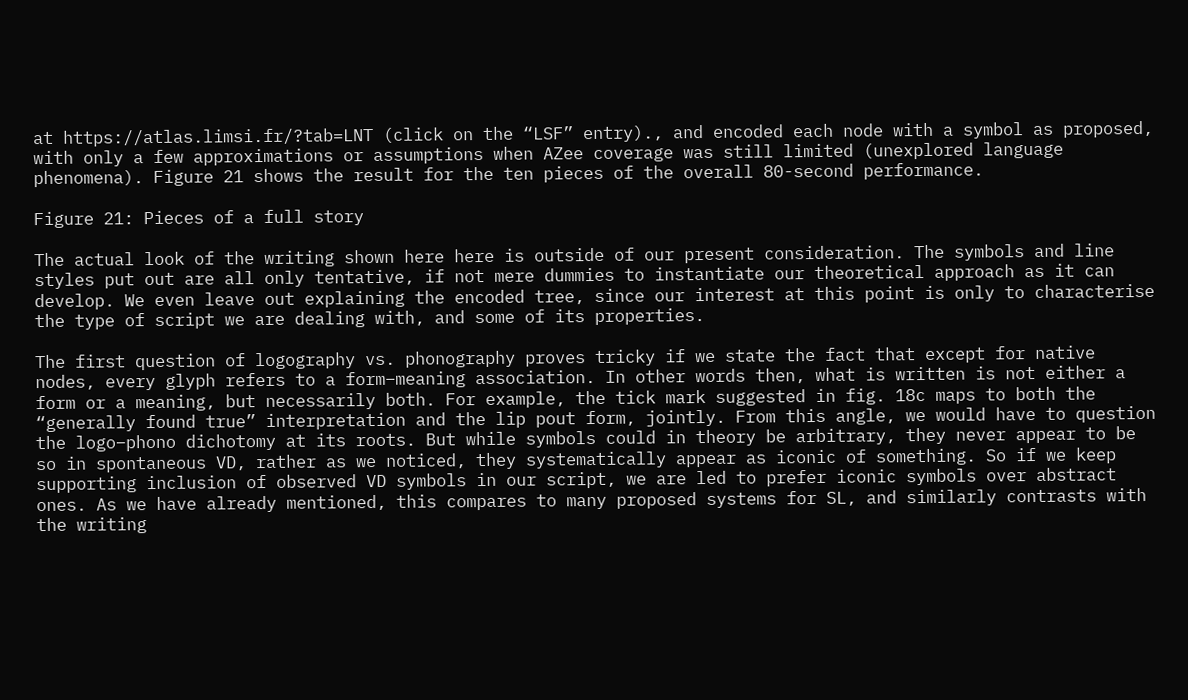at https://atlas.limsi.fr/?tab=LNT (click on the “LSF” entry)., and encoded each node with a symbol as proposed, with only a few approximations or assumptions when AZee coverage was still limited (unexplored language phenomena). Figure 21 shows the result for the ten pieces of the overall 80-second performance.

Figure 21: Pieces of a full story

The actual look of the writing shown here here is outside of our present consideration. The symbols and line styles put out are all only tentative, if not mere dummies to instantiate our theoretical approach as it can develop. We even leave out explaining the encoded tree, since our interest at this point is only to characterise the type of script we are dealing with, and some of its properties.

The first question of logography vs. phonography proves tricky if we state the fact that except for native nodes, every glyph refers to a form–meaning association. In other words then, what is written is not either a form or a meaning, but necessarily both. For example, the tick mark suggested in fig. 18c maps to both the “generally found true” interpretation and the lip pout form, jointly. From this angle, we would have to question the logo–phono dichotomy at its roots. But while symbols could in theory be arbitrary, they never appear to be so in spontaneous VD, rather as we noticed, they systematically appear as iconic of something. So if we keep supporting inclusion of observed VD symbols in our script, we are led to prefer iconic symbols over abstract ones. As we have already mentioned, this compares to many proposed systems for SL, and similarly contrasts with the writing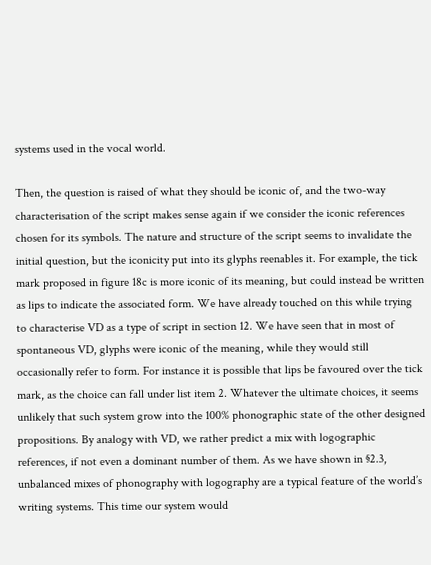systems used in the vocal world.

Then, the question is raised of what they should be iconic of, and the two-way characterisation of the script makes sense again if we consider the iconic references chosen for its symbols. The nature and structure of the script seems to invalidate the initial question, but the iconicity put into its glyphs reenables it. For example, the tick mark proposed in figure 18c is more iconic of its meaning, but could instead be written as lips to indicate the associated form. We have already touched on this while trying to characterise VD as a type of script in section 12. We have seen that in most of spontaneous VD, glyphs were iconic of the meaning, while they would still occasionally refer to form. For instance it is possible that lips be favoured over the tick mark, as the choice can fall under list item 2. Whatever the ultimate choices, it seems unlikely that such system grow into the 100% phonographic state of the other designed propositions. By analogy with VD, we rather predict a mix with logographic references, if not even a dominant number of them. As we have shown in §2.3, unbalanced mixes of phonography with logography are a typical feature of the world’s writing systems. This time our system would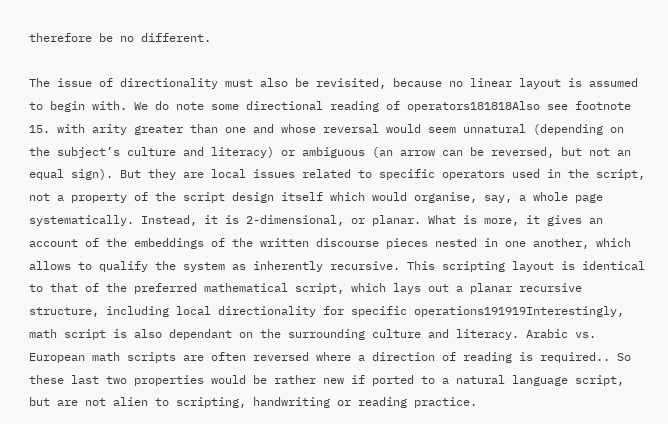therefore be no different.

The issue of directionality must also be revisited, because no linear layout is assumed to begin with. We do note some directional reading of operators181818Also see footnote 15. with arity greater than one and whose reversal would seem unnatural (depending on the subject’s culture and literacy) or ambiguous (an arrow can be reversed, but not an equal sign). But they are local issues related to specific operators used in the script, not a property of the script design itself which would organise, say, a whole page systematically. Instead, it is 2-dimensional, or planar. What is more, it gives an account of the embeddings of the written discourse pieces nested in one another, which allows to qualify the system as inherently recursive. This scripting layout is identical to that of the preferred mathematical script, which lays out a planar recursive structure, including local directionality for specific operations191919Interestingly, math script is also dependant on the surrounding culture and literacy. Arabic vs. European math scripts are often reversed where a direction of reading is required.. So these last two properties would be rather new if ported to a natural language script, but are not alien to scripting, handwriting or reading practice.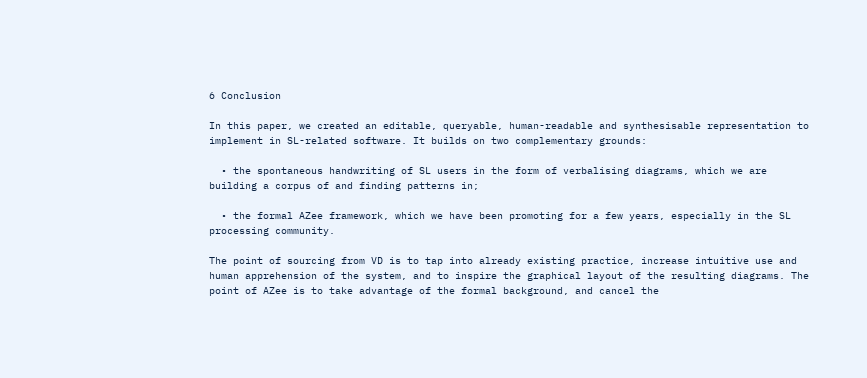6 Conclusion

In this paper, we created an editable, queryable, human-readable and synthesisable representation to implement in SL-related software. It builds on two complementary grounds:

  • the spontaneous handwriting of SL users in the form of verbalising diagrams, which we are building a corpus of and finding patterns in;

  • the formal AZee framework, which we have been promoting for a few years, especially in the SL processing community.

The point of sourcing from VD is to tap into already existing practice, increase intuitive use and human apprehension of the system, and to inspire the graphical layout of the resulting diagrams. The point of AZee is to take advantage of the formal background, and cancel the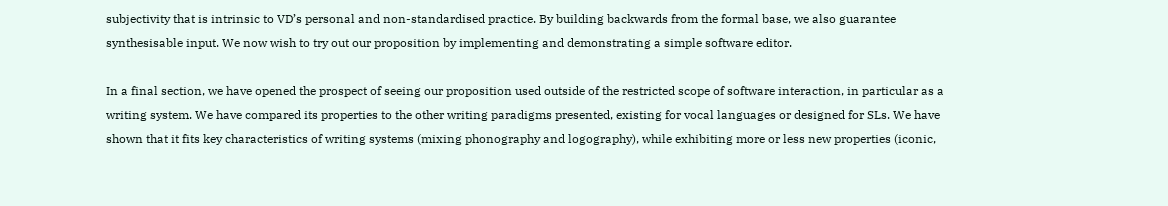subjectivity that is intrinsic to VD’s personal and non-standardised practice. By building backwards from the formal base, we also guarantee synthesisable input. We now wish to try out our proposition by implementing and demonstrating a simple software editor.

In a final section, we have opened the prospect of seeing our proposition used outside of the restricted scope of software interaction, in particular as a writing system. We have compared its properties to the other writing paradigms presented, existing for vocal languages or designed for SLs. We have shown that it fits key characteristics of writing systems (mixing phonography and logography), while exhibiting more or less new properties (iconic,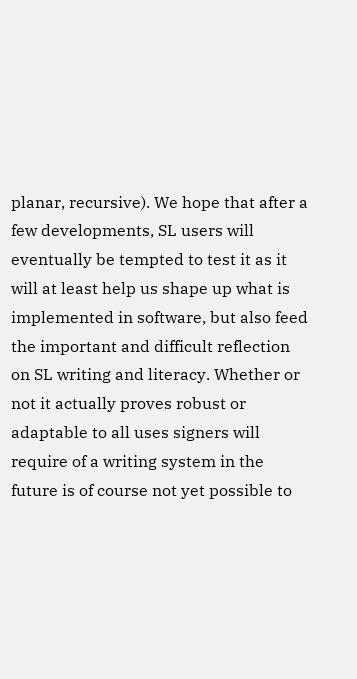planar, recursive). We hope that after a few developments, SL users will eventually be tempted to test it as it will at least help us shape up what is implemented in software, but also feed the important and difficult reflection on SL writing and literacy. Whether or not it actually proves robust or adaptable to all uses signers will require of a writing system in the future is of course not yet possible to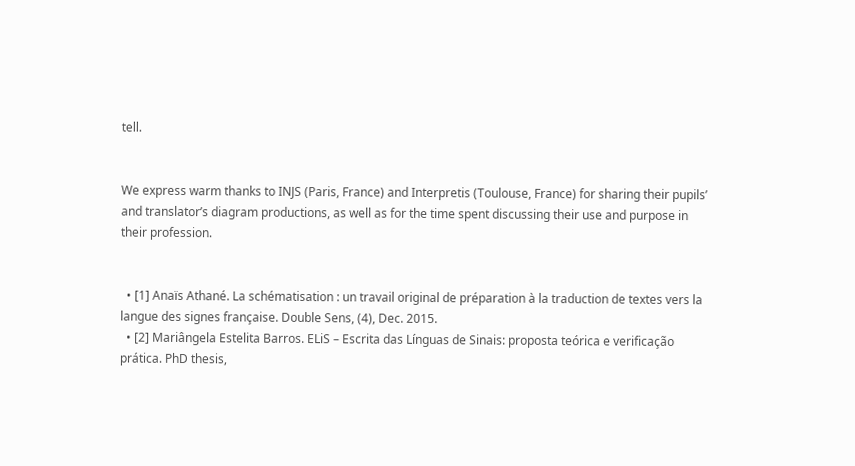tell.


We express warm thanks to INJS (Paris, France) and Interpretis (Toulouse, France) for sharing their pupils’ and translator’s diagram productions, as well as for the time spent discussing their use and purpose in their profession.


  • [1] Anaïs Athané. La schématisation : un travail original de préparation à la traduction de textes vers la langue des signes française. Double Sens, (4), Dec. 2015.
  • [2] Mariângela Estelita Barros. ELiS – Escrita das Línguas de Sinais: proposta teórica e verificação prática. PhD thesis,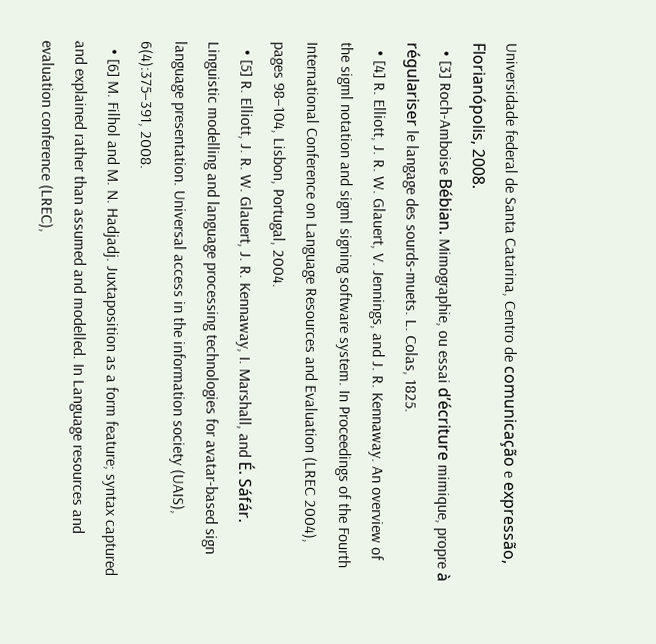Universidade federal de Santa Catarina, Centro de comunicação e expressão, Florianópolis, 2008.
  • [3] Roch-Amboise Bébian. Mimographie, ou essai d’écriture mimique, propre à régulariser le langage des sourds-muets. L. Colas, 1825.
  • [4] R. Elliott, J. R. W. Glauert, V. Jennings, and J. R. Kennaway. An overview of the sigml notation and sigml signing software system. In Proceedings of the Fourth International Conference on Language Resources and Evaluation (LREC 2004), pages 98–104, Lisbon, Portugal, 2004.
  • [5] R. Elliott, J. R. W. Glauert, J. R. Kennaway, I. Marshall, and É. Sáfár. Linguistic modelling and language processing technologies for avatar-based sign language presentation. Universal access in the information society (UAIS), 6(4):375–391, 2008.
  • [6] M. Filhol and M. N. Hadjadj. Juxtaposition as a form feature; syntax captured and explained rather than assumed and modelled. In Language resources and evaluation conference (LREC),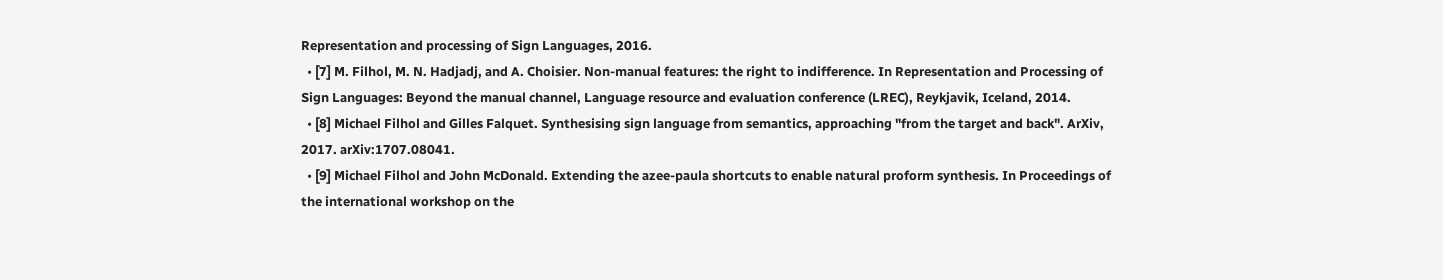Representation and processing of Sign Languages, 2016.
  • [7] M. Filhol, M. N. Hadjadj, and A. Choisier. Non-manual features: the right to indifference. In Representation and Processing of Sign Languages: Beyond the manual channel, Language resource and evaluation conference (LREC), Reykjavik, Iceland, 2014.
  • [8] Michael Filhol and Gilles Falquet. Synthesising sign language from semantics, approaching "from the target and back". ArXiv, 2017. arXiv:1707.08041.
  • [9] Michael Filhol and John McDonald. Extending the azee-paula shortcuts to enable natural proform synthesis. In Proceedings of the international workshop on the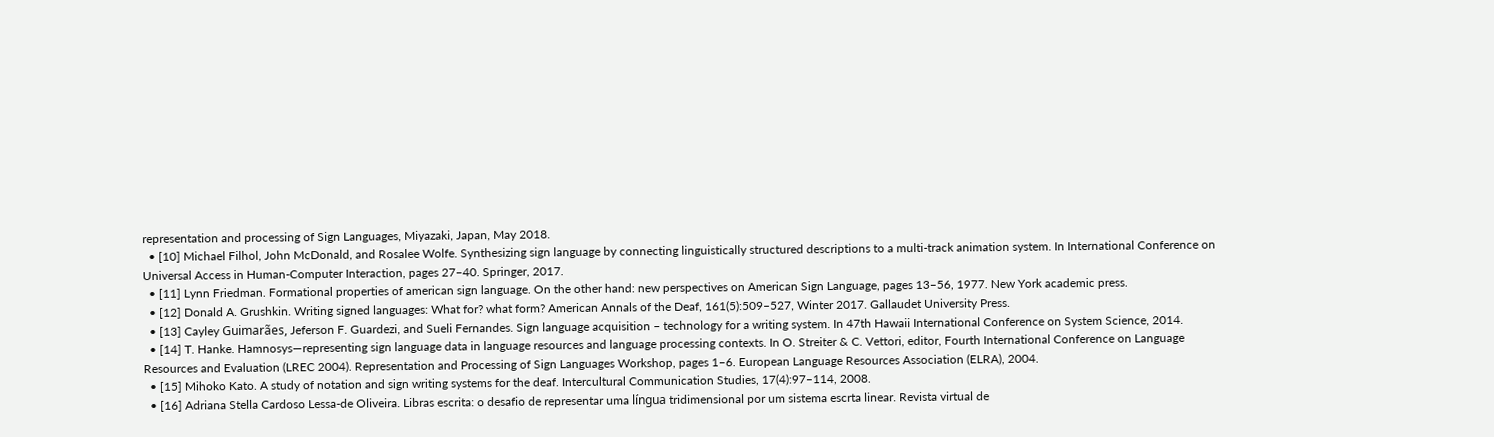representation and processing of Sign Languages, Miyazaki, Japan, May 2018.
  • [10] Michael Filhol, John McDonald, and Rosalee Wolfe. Synthesizing sign language by connecting linguistically structured descriptions to a multi-track animation system. In International Conference on Universal Access in Human-Computer Interaction, pages 27–40. Springer, 2017.
  • [11] Lynn Friedman. Formational properties of american sign language. On the other hand: new perspectives on American Sign Language, pages 13–56, 1977. New York academic press.
  • [12] Donald A. Grushkin. Writing signed languages: What for? what form? American Annals of the Deaf, 161(5):509–527, Winter 2017. Gallaudet University Press.
  • [13] Cayley Guimarães, Jeferson F. Guardezi, and Sueli Fernandes. Sign language acquisition – technology for a writing system. In 47th Hawaii International Conference on System Science, 2014.
  • [14] T. Hanke. Hamnosys—representing sign language data in language resources and language processing contexts. In O. Streiter & C. Vettori, editor, Fourth International Conference on Language Resources and Evaluation (LREC 2004). Representation and Processing of Sign Languages Workshop, pages 1–6. European Language Resources Association (ELRA), 2004.
  • [15] Mihoko Kato. A study of notation and sign writing systems for the deaf. Intercultural Communication Studies, 17(4):97–114, 2008.
  • [16] Adriana Stella Cardoso Lessa-de Oliveira. Libras escrita: o desafio de representar uma língua tridimensional por um sistema escrta linear. Revista virtual de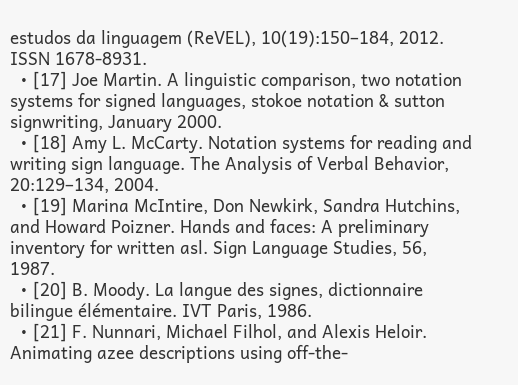estudos da linguagem (ReVEL), 10(19):150–184, 2012. ISSN 1678-8931.
  • [17] Joe Martin. A linguistic comparison, two notation systems for signed languages, stokoe notation & sutton signwriting, January 2000.
  • [18] Amy L. McCarty. Notation systems for reading and writing sign language. The Analysis of Verbal Behavior, 20:129–134, 2004.
  • [19] Marina McIntire, Don Newkirk, Sandra Hutchins, and Howard Poizner. Hands and faces: A preliminary inventory for written asl. Sign Language Studies, 56, 1987.
  • [20] B. Moody. La langue des signes, dictionnaire bilingue élémentaire. IVT Paris, 1986.
  • [21] F. Nunnari, Michael Filhol, and Alexis Heloir. Animating azee descriptions using off-the-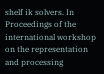shelf ik solvers. In Proceedings of the international workshop on the representation and processing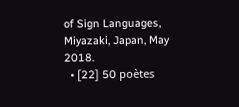of Sign Languages, Miyazaki, Japan, May 2018.
  • [22] 50 poètes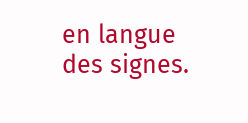en langue des signes.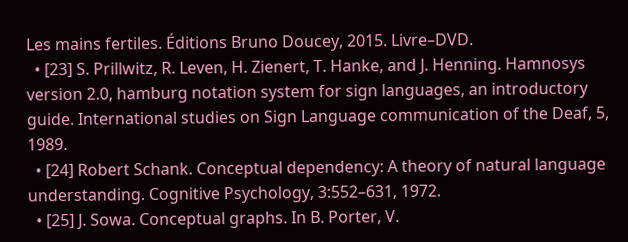Les mains fertiles. Éditions Bruno Doucey, 2015. Livre–DVD.
  • [23] S. Prillwitz, R. Leven, H. Zienert, T. Hanke, and J. Henning. Hamnosys version 2.0, hamburg notation system for sign languages, an introductory guide. International studies on Sign Language communication of the Deaf, 5, 1989.
  • [24] Robert Schank. Conceptual dependency: A theory of natural language understanding. Cognitive Psychology, 3:552–631, 1972.
  • [25] J. Sowa. Conceptual graphs. In B. Porter, V.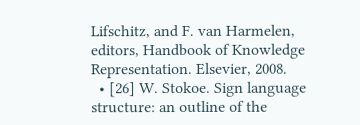Lifschitz, and F. van Harmelen, editors, Handbook of Knowledge Representation. Elsevier, 2008.
  • [26] W. Stokoe. Sign language structure: an outline of the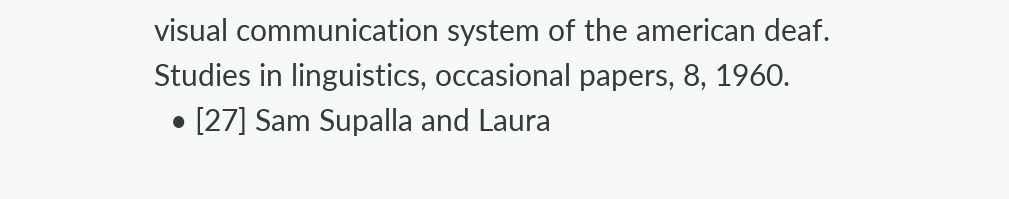visual communication system of the american deaf. Studies in linguistics, occasional papers, 8, 1960.
  • [27] Sam Supalla and Laura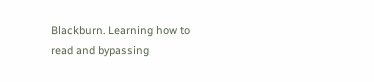Blackburn. Learning how to read and bypassing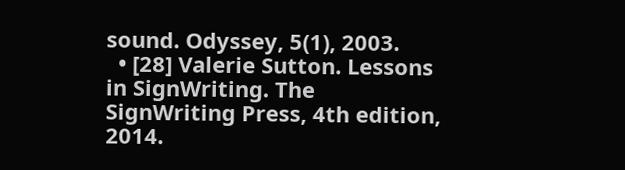sound. Odyssey, 5(1), 2003.
  • [28] Valerie Sutton. Lessons in SignWriting. The SignWriting Press, 4th edition, 2014.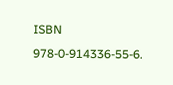ISBN 978-0-914336-55-6.